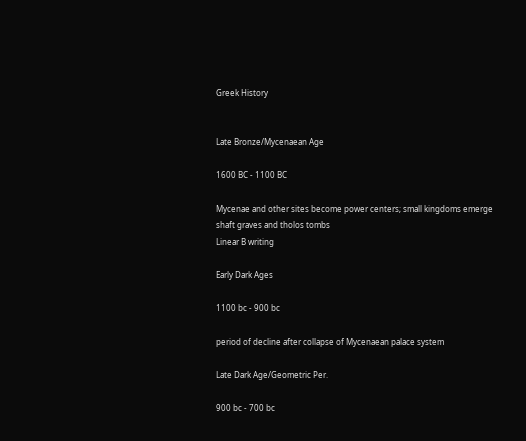Greek History


Late Bronze/Mycenaean Age

1600 BC - 1100 BC

Mycenae and other sites become power centers; small kingdoms emerge
shaft graves and tholos tombs
Linear B writing

Early Dark Ages

1100 bc - 900 bc

period of decline after collapse of Mycenaean palace system

Late Dark Age/Geometric Per.

900 bc - 700 bc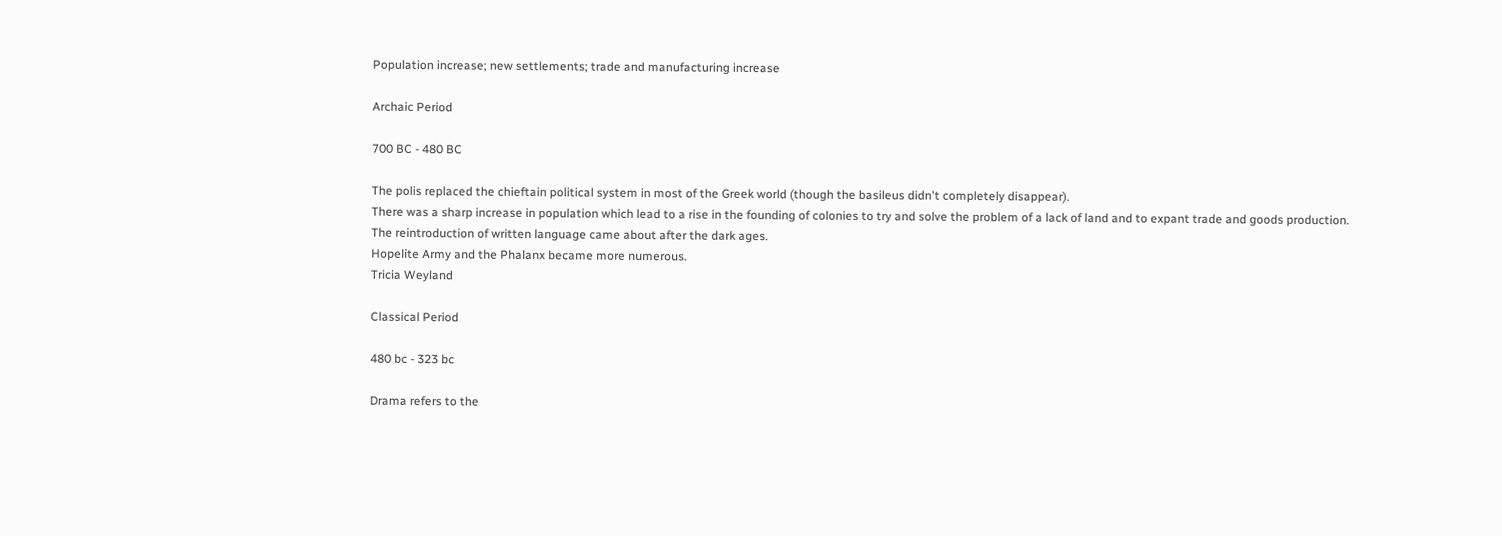Population increase; new settlements; trade and manufacturing increase

Archaic Period

700 BC - 480 BC

The polis replaced the chieftain political system in most of the Greek world (though the basileus didn't completely disappear).
There was a sharp increase in population which lead to a rise in the founding of colonies to try and solve the problem of a lack of land and to expant trade and goods production.
The reintroduction of written language came about after the dark ages.
Hopelite Army and the Phalanx became more numerous.
Tricia Weyland

Classical Period

480 bc - 323 bc

Drama refers to the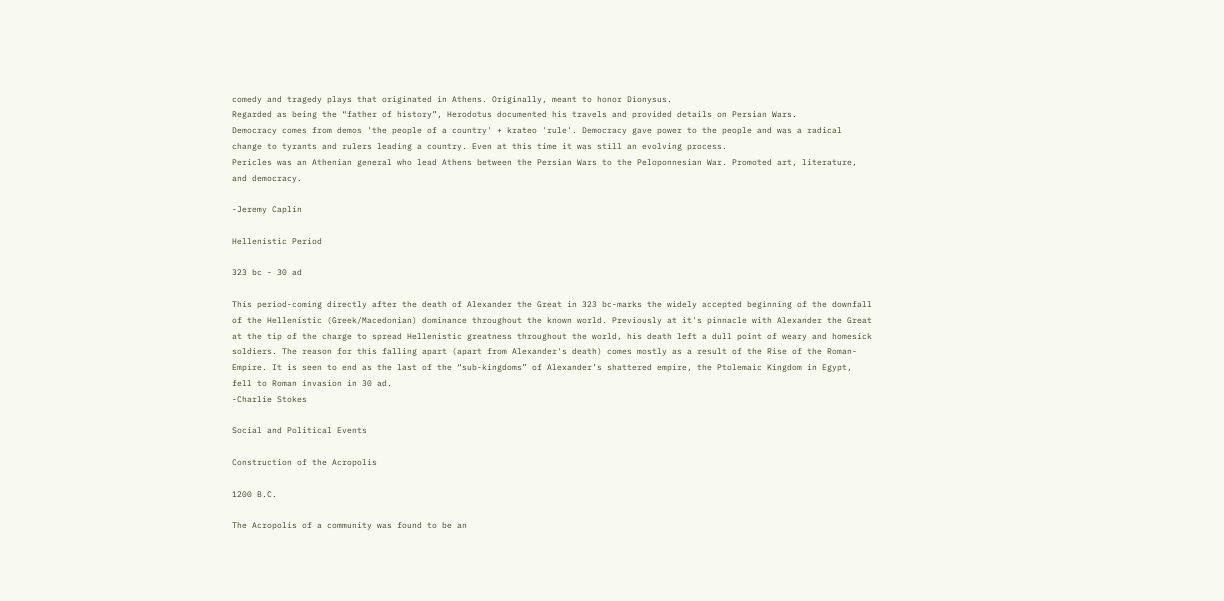comedy and tragedy plays that originated in Athens. Originally, meant to honor Dionysus.
Regarded as being the “father of history”, Herodotus documented his travels and provided details on Persian Wars.
Democracy comes from demos 'the people of a country' + krateo 'rule'. Democracy gave power to the people and was a radical change to tyrants and rulers leading a country. Even at this time it was still an evolving process.
Pericles was an Athenian general who lead Athens between the Persian Wars to the Peloponnesian War. Promoted art, literature, and democracy.

-Jeremy Caplin

Hellenistic Period

323 bc - 30 ad

This period-coming directly after the death of Alexander the Great in 323 bc-marks the widely accepted beginning of the downfall of the Hellenistic (Greek/Macedonian) dominance throughout the known world. Previously at it's pinnacle with Alexander the Great at the tip of the charge to spread Hellenistic greatness throughout the world, his death left a dull point of weary and homesick soldiers. The reason for this falling apart (apart from Alexander's death) comes mostly as a result of the Rise of the Roman-Empire. It is seen to end as the last of the “sub-kingdoms” of Alexander’s shattered empire, the Ptolemaic Kingdom in Egypt, fell to Roman invasion in 30 ad.
-Charlie Stokes

Social and Political Events

Construction of the Acropolis

1200 B.C.

The Acropolis of a community was found to be an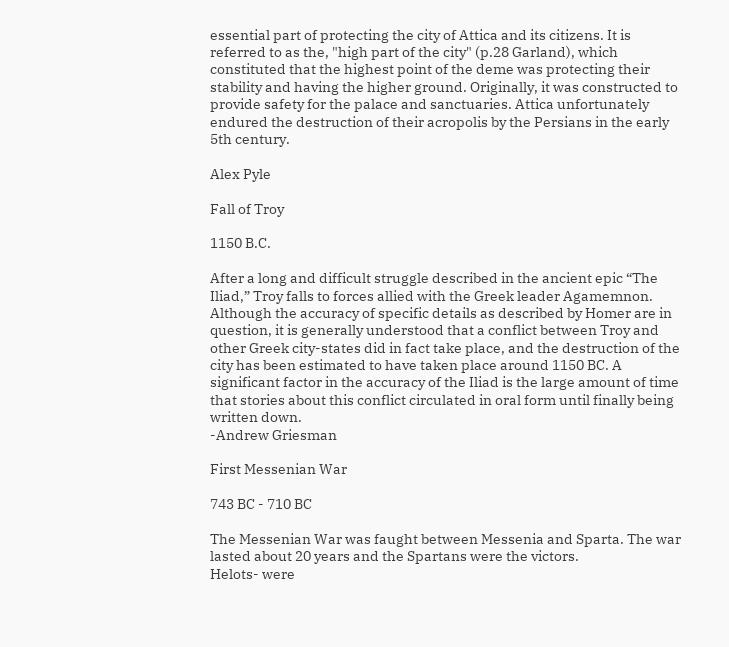essential part of protecting the city of Attica and its citizens. It is referred to as the, "high part of the city" (p.28 Garland), which constituted that the highest point of the deme was protecting their stability and having the higher ground. Originally, it was constructed to provide safety for the palace and sanctuaries. Attica unfortunately endured the destruction of their acropolis by the Persians in the early 5th century.

Alex Pyle

Fall of Troy

1150 B.C.

After a long and difficult struggle described in the ancient epic “The Iliad,” Troy falls to forces allied with the Greek leader Agamemnon. Although the accuracy of specific details as described by Homer are in question, it is generally understood that a conflict between Troy and other Greek city-states did in fact take place, and the destruction of the city has been estimated to have taken place around 1150 BC. A significant factor in the accuracy of the Iliad is the large amount of time that stories about this conflict circulated in oral form until finally being written down.
-Andrew Griesman

First Messenian War

743 BC - 710 BC

The Messenian War was faught between Messenia and Sparta. The war lasted about 20 years and the Spartans were the victors.
Helots- were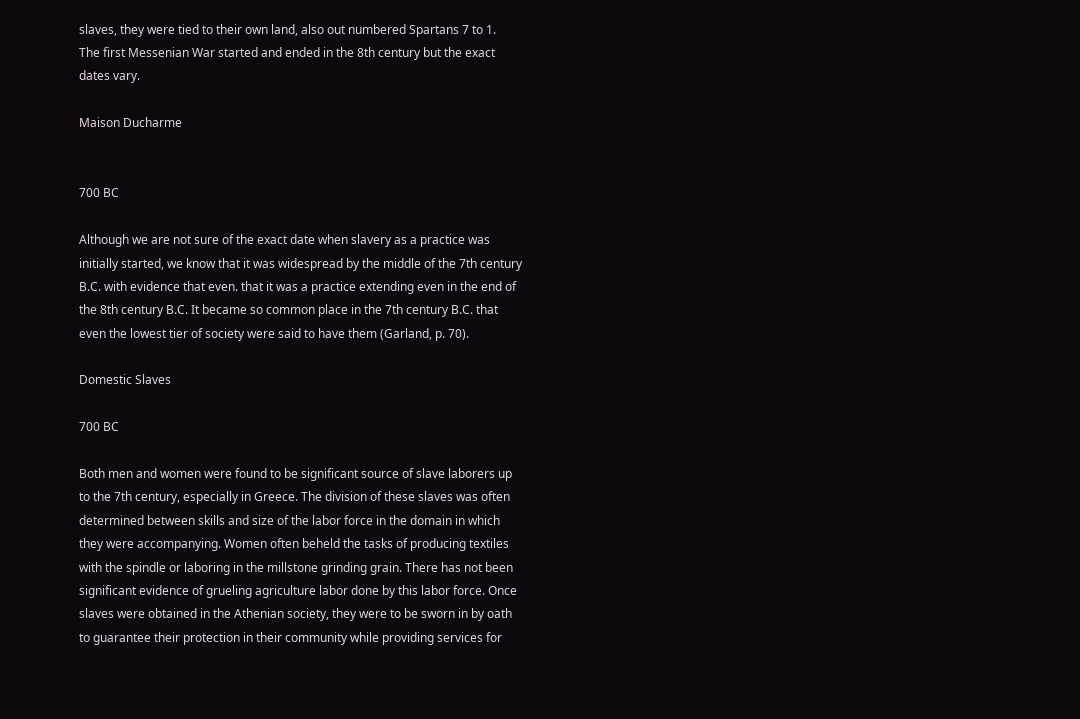slaves, they were tied to their own land, also out numbered Spartans 7 to 1.
The first Messenian War started and ended in the 8th century but the exact dates vary.

Maison Ducharme


700 BC

Although we are not sure of the exact date when slavery as a practice was initially started, we know that it was widespread by the middle of the 7th century B.C. with evidence that even. that it was a practice extending even in the end of the 8th century B.C. It became so common place in the 7th century B.C. that even the lowest tier of society were said to have them (Garland, p. 70).

Domestic Slaves

700 BC

Both men and women were found to be significant source of slave laborers up to the 7th century, especially in Greece. The division of these slaves was often determined between skills and size of the labor force in the domain in which they were accompanying. Women often beheld the tasks of producing textiles with the spindle or laboring in the millstone grinding grain. There has not been significant evidence of grueling agriculture labor done by this labor force. Once slaves were obtained in the Athenian society, they were to be sworn in by oath to guarantee their protection in their community while providing services for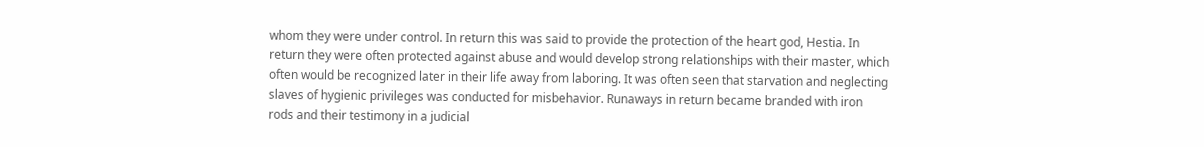whom they were under control. In return this was said to provide the protection of the heart god, Hestia. In return they were often protected against abuse and would develop strong relationships with their master, which often would be recognized later in their life away from laboring. It was often seen that starvation and neglecting slaves of hygienic privileges was conducted for misbehavior. Runaways in return became branded with iron rods and their testimony in a judicial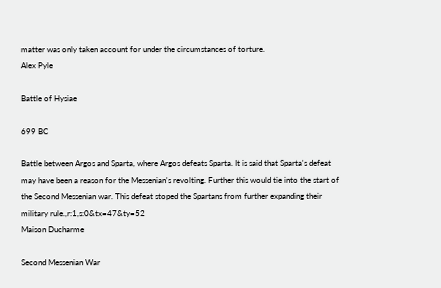matter was only taken account for under the circumstances of torture.
Alex Pyle

Battle of Hysiae

699 BC

Battle between Argos and Sparta, where Argos defeats Sparta. It is said that Sparta's defeat may have been a reason for the Messenian's revolting. Further this would tie into the start of the Second Messenian war. This defeat stoped the Spartans from further expanding their military rule.,r:1,s:0&tx=47&ty=52
Maison Ducharme

Second Messenian War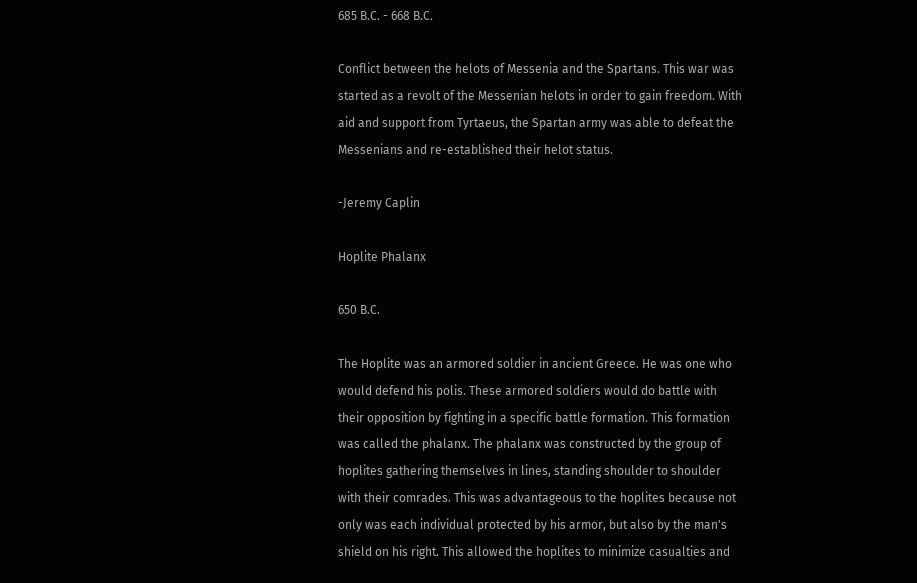685 B.C. - 668 B.C.

Conflict between the helots of Messenia and the Spartans. This war was started as a revolt of the Messenian helots in order to gain freedom. With aid and support from Tyrtaeus, the Spartan army was able to defeat the Messenians and re-established their helot status.

-Jeremy Caplin

Hoplite Phalanx

650 B.C.

The Hoplite was an armored soldier in ancient Greece. He was one who would defend his polis. These armored soldiers would do battle with their opposition by fighting in a specific battle formation. This formation was called the phalanx. The phalanx was constructed by the group of hoplites gathering themselves in lines, standing shoulder to shoulder with their comrades. This was advantageous to the hoplites because not only was each individual protected by his armor, but also by the man's shield on his right. This allowed the hoplites to minimize casualties and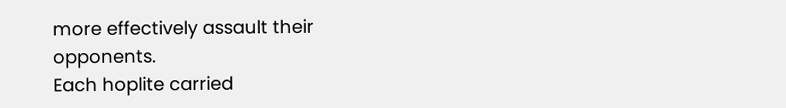more effectively assault their opponents.
Each hoplite carried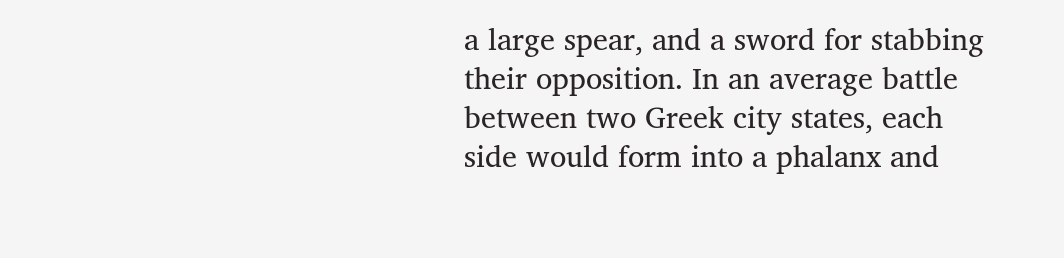a large spear, and a sword for stabbing their opposition. In an average battle between two Greek city states, each side would form into a phalanx and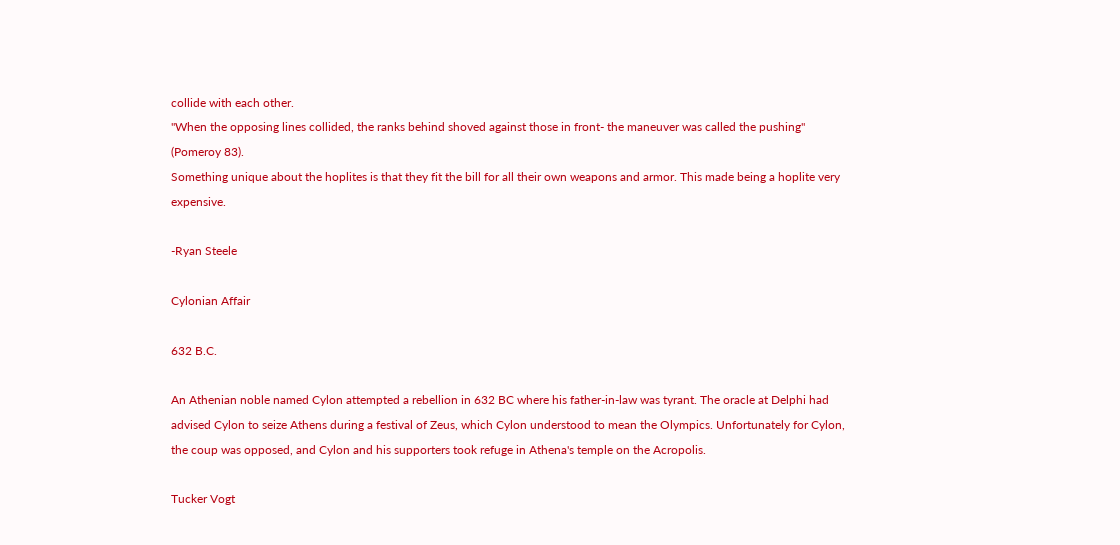collide with each other.
"When the opposing lines collided, the ranks behind shoved against those in front- the maneuver was called the pushing" (Pomeroy 83).
Something unique about the hoplites is that they fit the bill for all their own weapons and armor. This made being a hoplite very expensive.

-Ryan Steele

Cylonian Affair

632 B.C.

An Athenian noble named Cylon attempted a rebellion in 632 BC where his father-in-law was tyrant. The oracle at Delphi had advised Cylon to seize Athens during a festival of Zeus, which Cylon understood to mean the Olympics. Unfortunately for Cylon, the coup was opposed, and Cylon and his supporters took refuge in Athena's temple on the Acropolis.

Tucker Vogt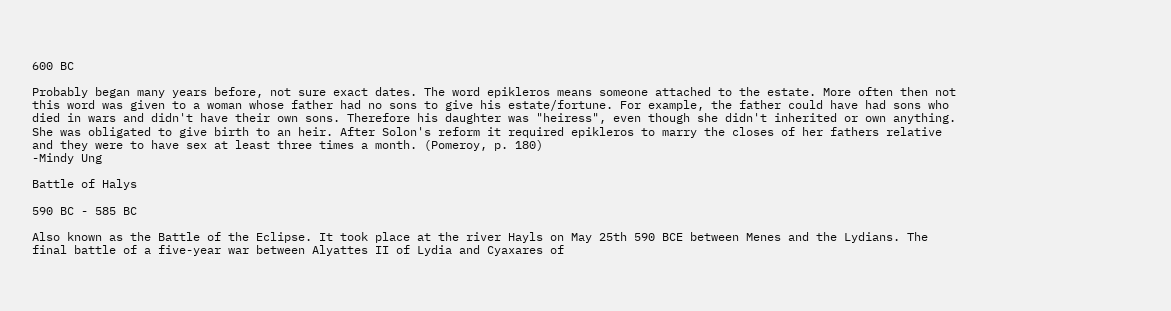600 BC

Probably began many years before, not sure exact dates. The word epikleros means someone attached to the estate. More often then not this word was given to a woman whose father had no sons to give his estate/fortune. For example, the father could have had sons who died in wars and didn't have their own sons. Therefore his daughter was "heiress", even though she didn't inherited or own anything. She was obligated to give birth to an heir. After Solon's reform it required epikleros to marry the closes of her fathers relative and they were to have sex at least three times a month. (Pomeroy, p. 180)
-Mindy Ung

Battle of Halys

590 BC - 585 BC

Also known as the Battle of the Eclipse. It took place at the river Hayls on May 25th 590 BCE between Menes and the Lydians. The final battle of a five-year war between Alyattes II of Lydia and Cyaxares of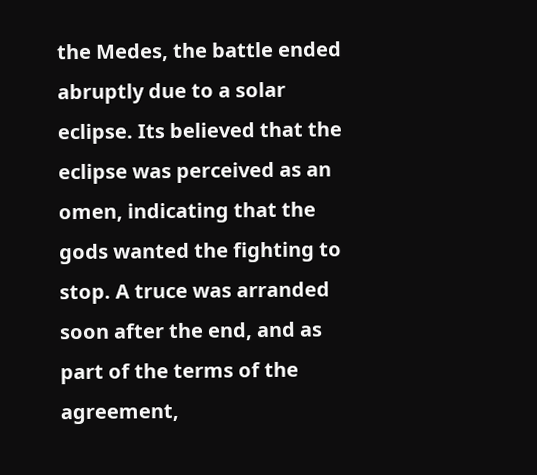the Medes, the battle ended abruptly due to a solar eclipse. Its believed that the eclipse was perceived as an omen, indicating that the gods wanted the fighting to stop. A truce was arranded soon after the end, and as part of the terms of the agreement,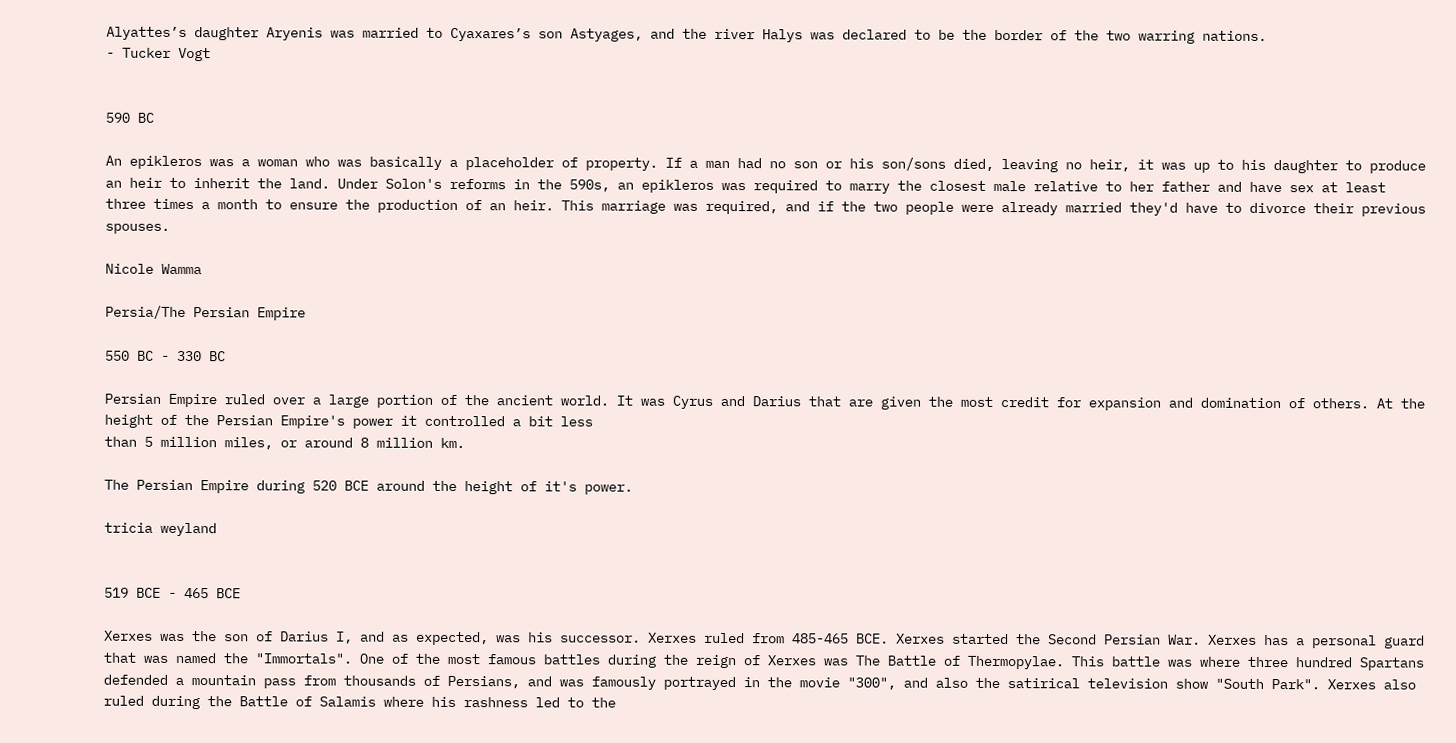Alyattes’s daughter Aryenis was married to Cyaxares’s son Astyages, and the river Halys was declared to be the border of the two warring nations.
- Tucker Vogt


590 BC

An epikleros was a woman who was basically a placeholder of property. If a man had no son or his son/sons died, leaving no heir, it was up to his daughter to produce an heir to inherit the land. Under Solon's reforms in the 590s, an epikleros was required to marry the closest male relative to her father and have sex at least three times a month to ensure the production of an heir. This marriage was required, and if the two people were already married they'd have to divorce their previous spouses.

Nicole Wamma

Persia/The Persian Empire

550 BC - 330 BC

Persian Empire ruled over a large portion of the ancient world. It was Cyrus and Darius that are given the most credit for expansion and domination of others. At the height of the Persian Empire's power it controlled a bit less
than 5 million miles, or around 8 million km.

The Persian Empire during 520 BCE around the height of it's power.

tricia weyland


519 BCE - 465 BCE

Xerxes was the son of Darius I, and as expected, was his successor. Xerxes ruled from 485-465 BCE. Xerxes started the Second Persian War. Xerxes has a personal guard that was named the "Immortals". One of the most famous battles during the reign of Xerxes was The Battle of Thermopylae. This battle was where three hundred Spartans defended a mountain pass from thousands of Persians, and was famously portrayed in the movie "300", and also the satirical television show "South Park". Xerxes also ruled during the Battle of Salamis where his rashness led to the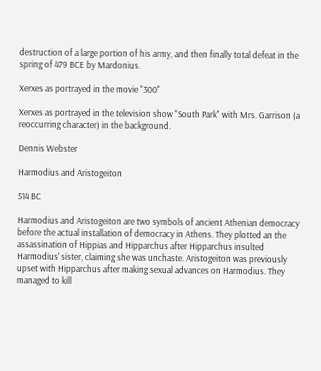destruction of a large portion of his army, and then finally total defeat in the spring of 479 BCE by Mardonius.

Xerxes as portrayed in the movie "300"

Xerxes as portrayed in the television show "South Park" with Mrs. Garrison (a reoccurring character) in the background.

Dennis Webster

Harmodius and Aristogeiton

514 BC

Harmodius and Aristogeiton are two symbols of ancient Athenian democracy before the actual installation of democracy in Athens. They plotted an the assassination of Hippias and Hipparchus after Hipparchus insulted Harmodius' sister, claiming she was unchaste. Aristogeiton was previously upset with Hipparchus after making sexual advances on Harmodius. They managed to kill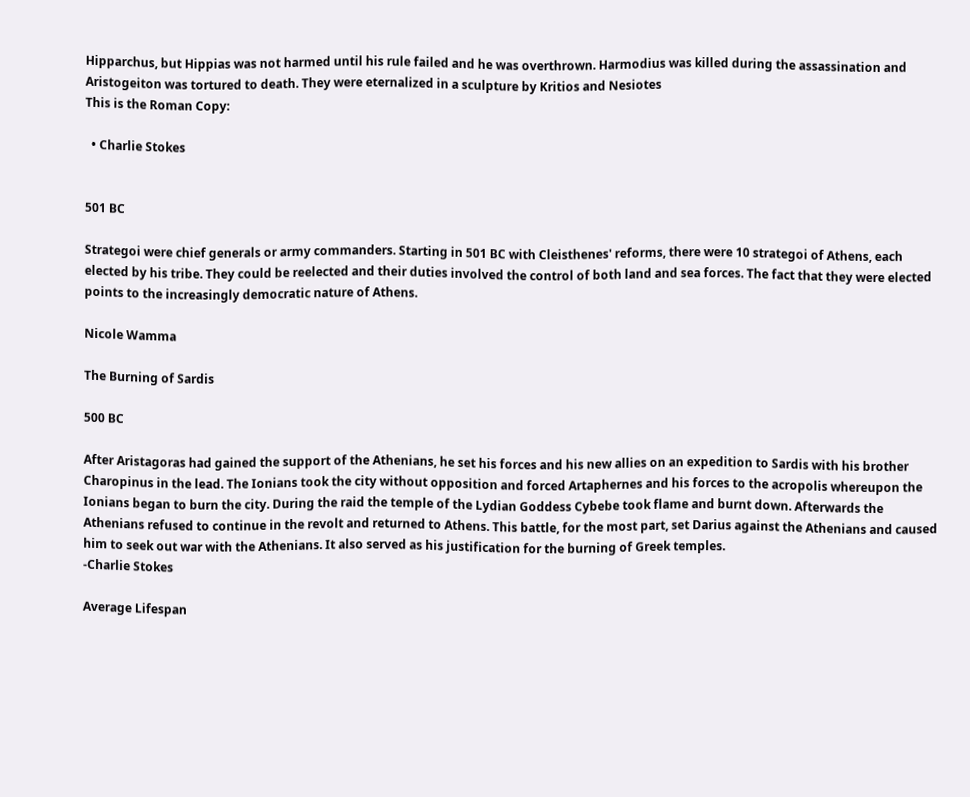Hipparchus, but Hippias was not harmed until his rule failed and he was overthrown. Harmodius was killed during the assassination and Aristogeiton was tortured to death. They were eternalized in a sculpture by Kritios and Nesiotes
This is the Roman Copy:

  • Charlie Stokes


501 BC

Strategoi were chief generals or army commanders. Starting in 501 BC with Cleisthenes' reforms, there were 10 strategoi of Athens, each elected by his tribe. They could be reelected and their duties involved the control of both land and sea forces. The fact that they were elected points to the increasingly democratic nature of Athens.

Nicole Wamma

The Burning of Sardis

500 BC

After Aristagoras had gained the support of the Athenians, he set his forces and his new allies on an expedition to Sardis with his brother Charopinus in the lead. The Ionians took the city without opposition and forced Artaphernes and his forces to the acropolis whereupon the Ionians began to burn the city. During the raid the temple of the Lydian Goddess Cybebe took flame and burnt down. Afterwards the Athenians refused to continue in the revolt and returned to Athens. This battle, for the most part, set Darius against the Athenians and caused him to seek out war with the Athenians. It also served as his justification for the burning of Greek temples.
-Charlie Stokes

Average Lifespan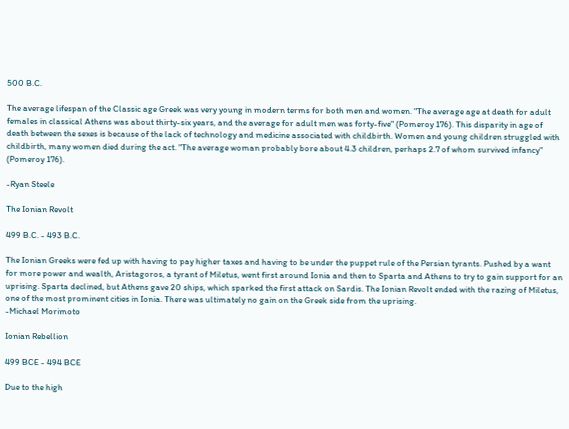500 B.C.

The average lifespan of the Classic age Greek was very young in modern terms for both men and women. "The average age at death for adult females in classical Athens was about thirty-six years, and the average for adult men was forty-five" (Pomeroy 176). This disparity in age of death between the sexes is because of the lack of technology and medicine associated with childbirth. Women and young children struggled with childbirth, many women died during the act. "The average woman probably bore about 4.3 children, perhaps 2.7 of whom survived infancy" (Pomeroy 176).

-Ryan Steele

The Ionian Revolt

499 B.C. - 493 B.C.

The Ionian Greeks were fed up with having to pay higher taxes and having to be under the puppet rule of the Persian tyrants. Pushed by a want for more power and wealth, Aristagoros, a tyrant of Miletus, went first around Ionia and then to Sparta and Athens to try to gain support for an uprising. Sparta declined, but Athens gave 20 ships, which sparked the first attack on Sardis. The Ionian Revolt ended with the razing of Miletus, one of the most prominent cities in Ionia. There was ultimately no gain on the Greek side from the uprising.
-Michael Morimoto

Ionian Rebellion

499 BCE - 494 BCE

Due to the high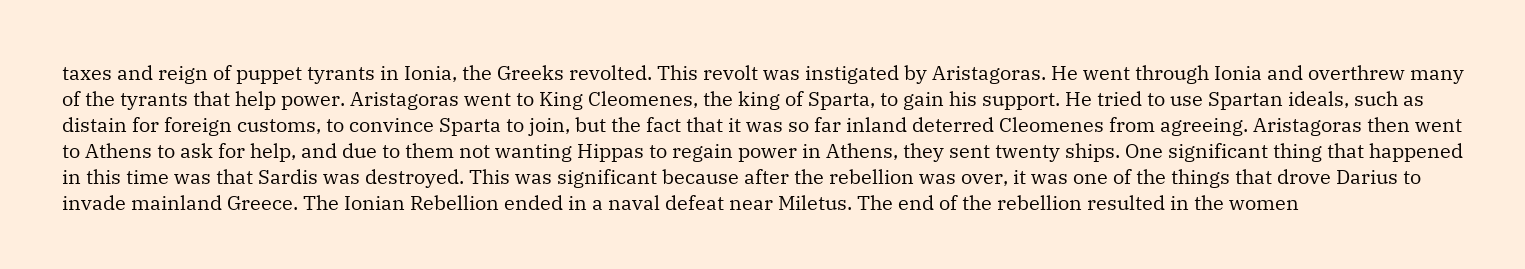taxes and reign of puppet tyrants in Ionia, the Greeks revolted. This revolt was instigated by Aristagoras. He went through Ionia and overthrew many of the tyrants that help power. Aristagoras went to King Cleomenes, the king of Sparta, to gain his support. He tried to use Spartan ideals, such as distain for foreign customs, to convince Sparta to join, but the fact that it was so far inland deterred Cleomenes from agreeing. Aristagoras then went to Athens to ask for help, and due to them not wanting Hippas to regain power in Athens, they sent twenty ships. One significant thing that happened in this time was that Sardis was destroyed. This was significant because after the rebellion was over, it was one of the things that drove Darius to invade mainland Greece. The Ionian Rebellion ended in a naval defeat near Miletus. The end of the rebellion resulted in the women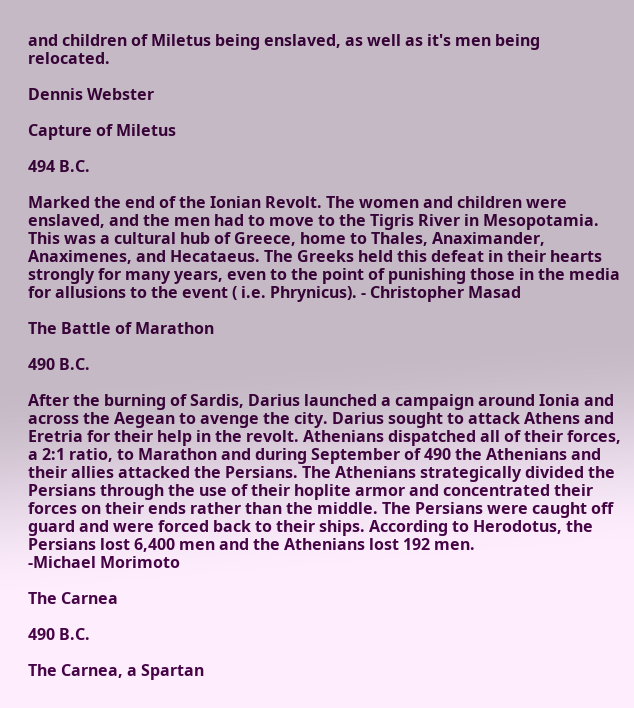and children of Miletus being enslaved, as well as it's men being relocated.

Dennis Webster

Capture of Miletus

494 B.C.

Marked the end of the Ionian Revolt. The women and children were enslaved, and the men had to move to the Tigris River in Mesopotamia. This was a cultural hub of Greece, home to Thales, Anaximander, Anaximenes, and Hecataeus. The Greeks held this defeat in their hearts strongly for many years, even to the point of punishing those in the media for allusions to the event ( i.e. Phrynicus). - Christopher Masad

The Battle of Marathon

490 B.C.

After the burning of Sardis, Darius launched a campaign around Ionia and across the Aegean to avenge the city. Darius sought to attack Athens and Eretria for their help in the revolt. Athenians dispatched all of their forces, a 2:1 ratio, to Marathon and during September of 490 the Athenians and their allies attacked the Persians. The Athenians strategically divided the Persians through the use of their hoplite armor and concentrated their forces on their ends rather than the middle. The Persians were caught off guard and were forced back to their ships. According to Herodotus, the Persians lost 6,400 men and the Athenians lost 192 men.
-Michael Morimoto

The Carnea

490 B.C.

The Carnea, a Spartan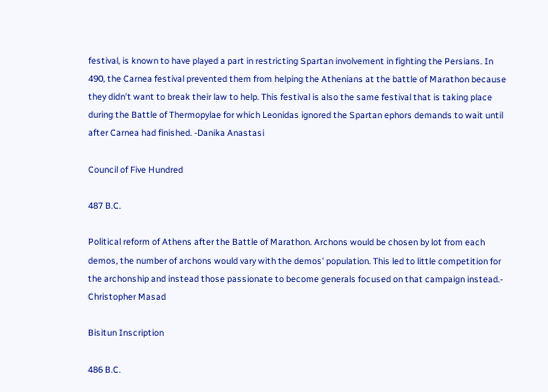festival, is known to have played a part in restricting Spartan involvement in fighting the Persians. In 490, the Carnea festival prevented them from helping the Athenians at the battle of Marathon because they didn't want to break their law to help. This festival is also the same festival that is taking place during the Battle of Thermopylae for which Leonidas ignored the Spartan ephors demands to wait until after Carnea had finished. -Danika Anastasi

Council of Five Hundred

487 B.C.

Political reform of Athens after the Battle of Marathon. Archons would be chosen by lot from each demos, the number of archons would vary with the demos' population. This led to little competition for the archonship and instead those passionate to become generals focused on that campaign instead.- Christopher Masad

Bisitun Inscription

486 B.C.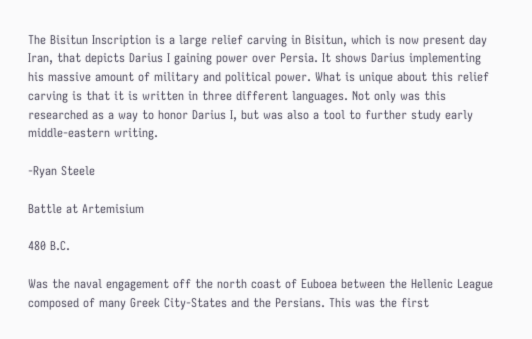The Bisitun Inscription is a large relief carving in Bisitun, which is now present day Iran, that depicts Darius I gaining power over Persia. It shows Darius implementing his massive amount of military and political power. What is unique about this relief carving is that it is written in three different languages. Not only was this researched as a way to honor Darius I, but was also a tool to further study early middle-eastern writing.

-Ryan Steele

Battle at Artemisium

480 B.C.

Was the naval engagement off the north coast of Euboea between the Hellenic League composed of many Greek City-States and the Persians. This was the first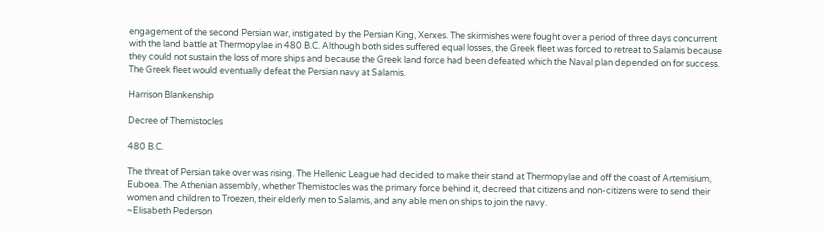engagement of the second Persian war, instigated by the Persian King, Xerxes. The skirmishes were fought over a period of three days concurrent with the land battle at Thermopylae in 480 B.C. Although both sides suffered equal losses, the Greek fleet was forced to retreat to Salamis because they could not sustain the loss of more ships and because the Greek land force had been defeated which the Naval plan depended on for success. The Greek fleet would eventually defeat the Persian navy at Salamis.

Harrison Blankenship

Decree of Themistocles

480 B.C.

The threat of Persian take over was rising. The Hellenic League had decided to make their stand at Thermopylae and off the coast of Artemisium, Euboea. The Athenian assembly, whether Themistocles was the primary force behind it, decreed that citizens and non-citizens were to send their women and children to Troezen, their elderly men to Salamis, and any able men on ships to join the navy.
~Elisabeth Pederson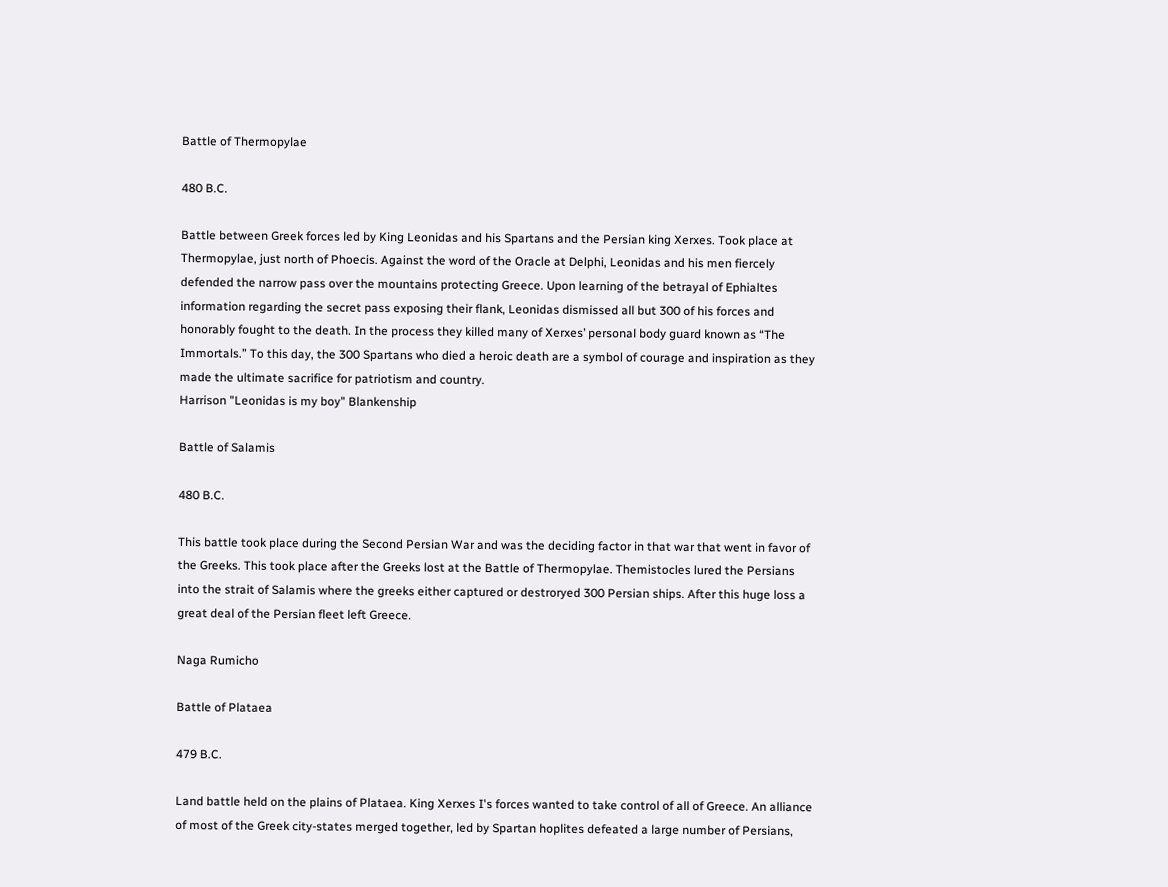Battle of Thermopylae

480 B.C.

Battle between Greek forces led by King Leonidas and his Spartans and the Persian king Xerxes. Took place at Thermopylae, just north of Phoecis. Against the word of the Oracle at Delphi, Leonidas and his men fiercely defended the narrow pass over the mountains protecting Greece. Upon learning of the betrayal of Ephialtes information regarding the secret pass exposing their flank, Leonidas dismissed all but 300 of his forces and honorably fought to the death. In the process they killed many of Xerxes’ personal body guard known as “The Immortals.” To this day, the 300 Spartans who died a heroic death are a symbol of courage and inspiration as they made the ultimate sacrifice for patriotism and country.
Harrison "Leonidas is my boy" Blankenship

Battle of Salamis

480 B.C.

This battle took place during the Second Persian War and was the deciding factor in that war that went in favor of the Greeks. This took place after the Greeks lost at the Battle of Thermopylae. Themistocles lured the Persians into the strait of Salamis where the greeks either captured or destroryed 300 Persian ships. After this huge loss a great deal of the Persian fleet left Greece.

Naga Rumicho

Battle of Plataea

479 B.C.

Land battle held on the plains of Plataea. King Xerxes I's forces wanted to take control of all of Greece. An alliance of most of the Greek city-states merged together, led by Spartan hoplites defeated a large number of Persians,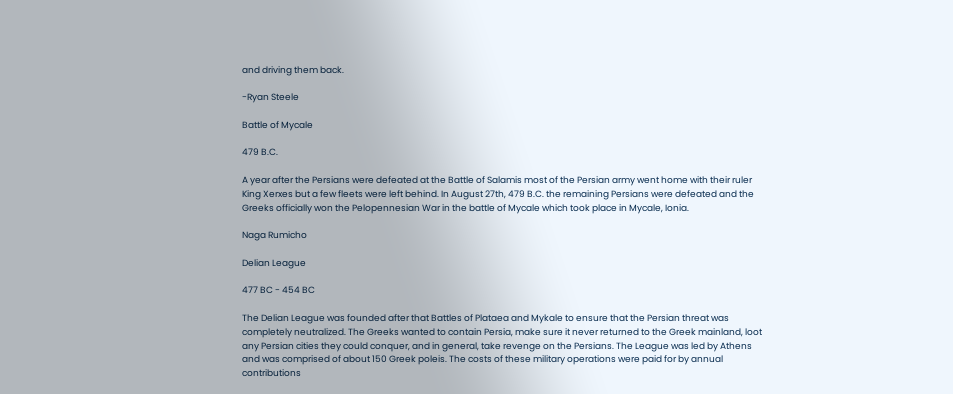and driving them back.

-Ryan Steele

Battle of Mycale

479 B.C.

A year after the Persians were defeated at the Battle of Salamis most of the Persian army went home with their ruler King Xerxes but a few fleets were left behind. In August 27th, 479 B.C. the remaining Persians were defeated and the Greeks officially won the Pelopennesian War in the battle of Mycale which took place in Mycale, Ionia.

Naga Rumicho

Delian League

477 BC - 454 BC

The Delian League was founded after that Battles of Plataea and Mykale to ensure that the Persian threat was completely neutralized. The Greeks wanted to contain Persia, make sure it never returned to the Greek mainland, loot any Persian cities they could conquer, and in general, take revenge on the Persians. The League was led by Athens and was comprised of about 150 Greek poleis. The costs of these military operations were paid for by annual contributions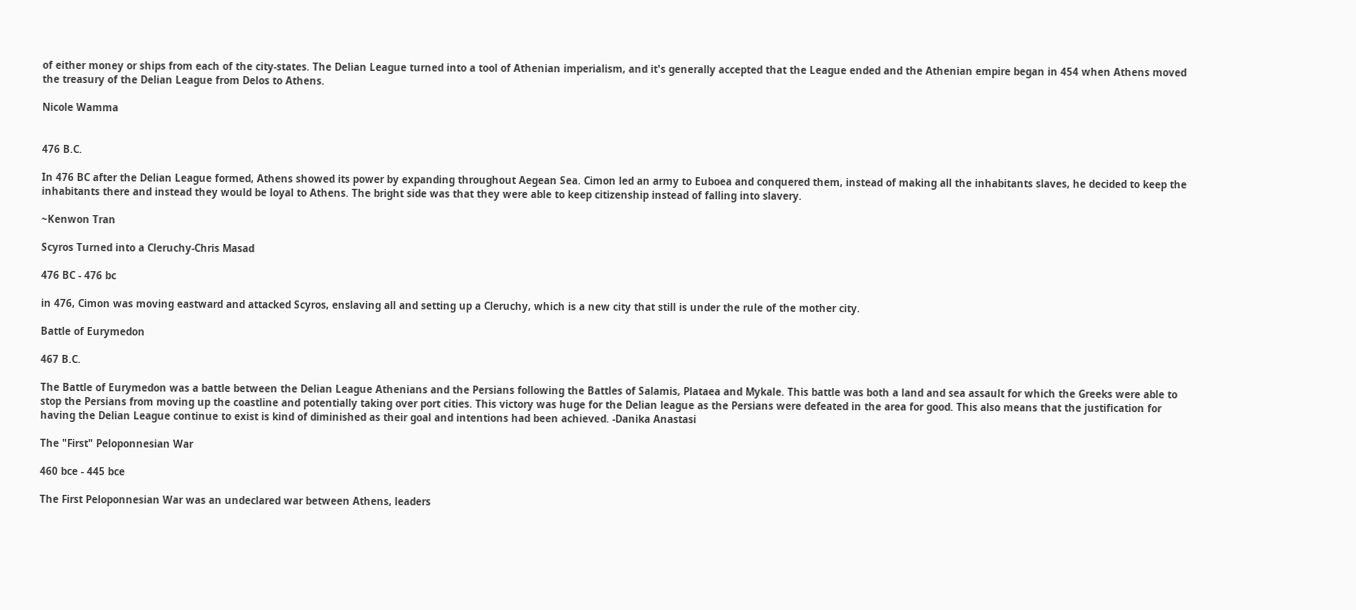of either money or ships from each of the city-states. The Delian League turned into a tool of Athenian imperialism, and it's generally accepted that the League ended and the Athenian empire began in 454 when Athens moved the treasury of the Delian League from Delos to Athens.

Nicole Wamma


476 B.C.

In 476 BC after the Delian League formed, Athens showed its power by expanding throughout Aegean Sea. Cimon led an army to Euboea and conquered them, instead of making all the inhabitants slaves, he decided to keep the inhabitants there and instead they would be loyal to Athens. The bright side was that they were able to keep citizenship instead of falling into slavery.

~Kenwon Tran

Scyros Turned into a Cleruchy-Chris Masad

476 BC - 476 bc

in 476, Cimon was moving eastward and attacked Scyros, enslaving all and setting up a Cleruchy, which is a new city that still is under the rule of the mother city.

Battle of Eurymedon

467 B.C.

The Battle of Eurymedon was a battle between the Delian League Athenians and the Persians following the Battles of Salamis, Plataea and Mykale. This battle was both a land and sea assault for which the Greeks were able to stop the Persians from moving up the coastline and potentially taking over port cities. This victory was huge for the Delian league as the Persians were defeated in the area for good. This also means that the justification for having the Delian League continue to exist is kind of diminished as their goal and intentions had been achieved. -Danika Anastasi

The "First" Peloponnesian War

460 bce - 445 bce

The First Peloponnesian War was an undeclared war between Athens, leaders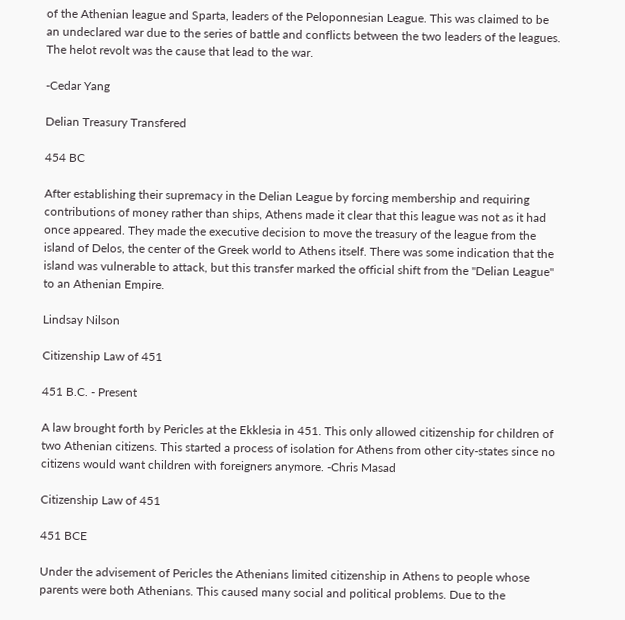of the Athenian league and Sparta, leaders of the Peloponnesian League. This was claimed to be an undeclared war due to the series of battle and conflicts between the two leaders of the leagues. The helot revolt was the cause that lead to the war.

-Cedar Yang

Delian Treasury Transfered

454 BC

After establishing their supremacy in the Delian League by forcing membership and requiring contributions of money rather than ships, Athens made it clear that this league was not as it had once appeared. They made the executive decision to move the treasury of the league from the island of Delos, the center of the Greek world to Athens itself. There was some indication that the island was vulnerable to attack, but this transfer marked the official shift from the "Delian League" to an Athenian Empire.

Lindsay Nilson

Citizenship Law of 451

451 B.C. - Present

A law brought forth by Pericles at the Ekklesia in 451. This only allowed citizenship for children of two Athenian citizens. This started a process of isolation for Athens from other city-states since no citizens would want children with foreigners anymore. -Chris Masad

Citizenship Law of 451

451 BCE

Under the advisement of Pericles the Athenians limited citizenship in Athens to people whose parents were both Athenians. This caused many social and political problems. Due to the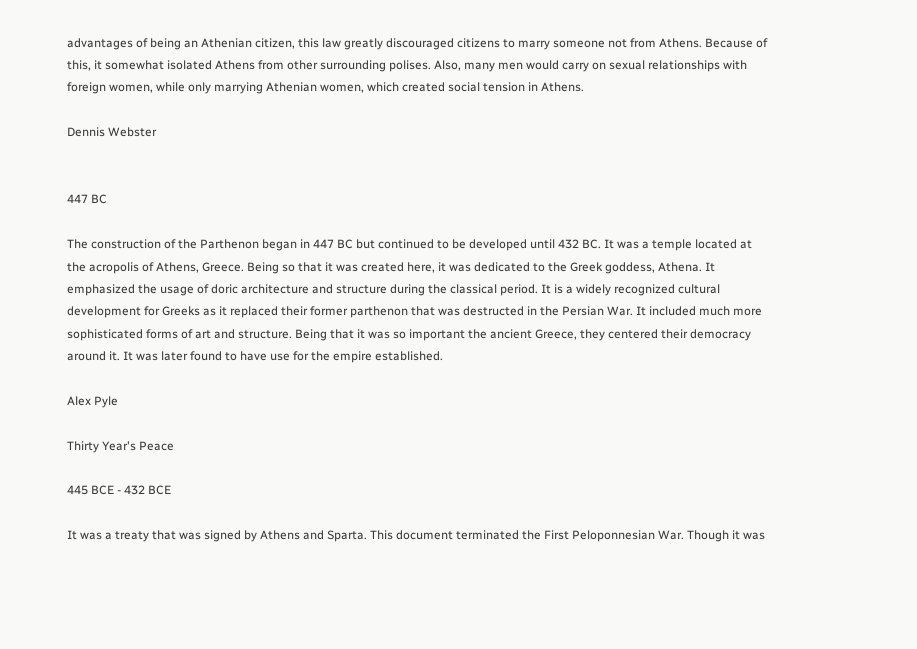advantages of being an Athenian citizen, this law greatly discouraged citizens to marry someone not from Athens. Because of this, it somewhat isolated Athens from other surrounding polises. Also, many men would carry on sexual relationships with foreign women, while only marrying Athenian women, which created social tension in Athens.

Dennis Webster


447 BC

The construction of the Parthenon began in 447 BC but continued to be developed until 432 BC. It was a temple located at the acropolis of Athens, Greece. Being so that it was created here, it was dedicated to the Greek goddess, Athena. It emphasized the usage of doric architecture and structure during the classical period. It is a widely recognized cultural development for Greeks as it replaced their former parthenon that was destructed in the Persian War. It included much more sophisticated forms of art and structure. Being that it was so important the ancient Greece, they centered their democracy around it. It was later found to have use for the empire established.

Alex Pyle

Thirty Year's Peace

445 BCE - 432 BCE

It was a treaty that was signed by Athens and Sparta. This document terminated the First Peloponnesian War. Though it was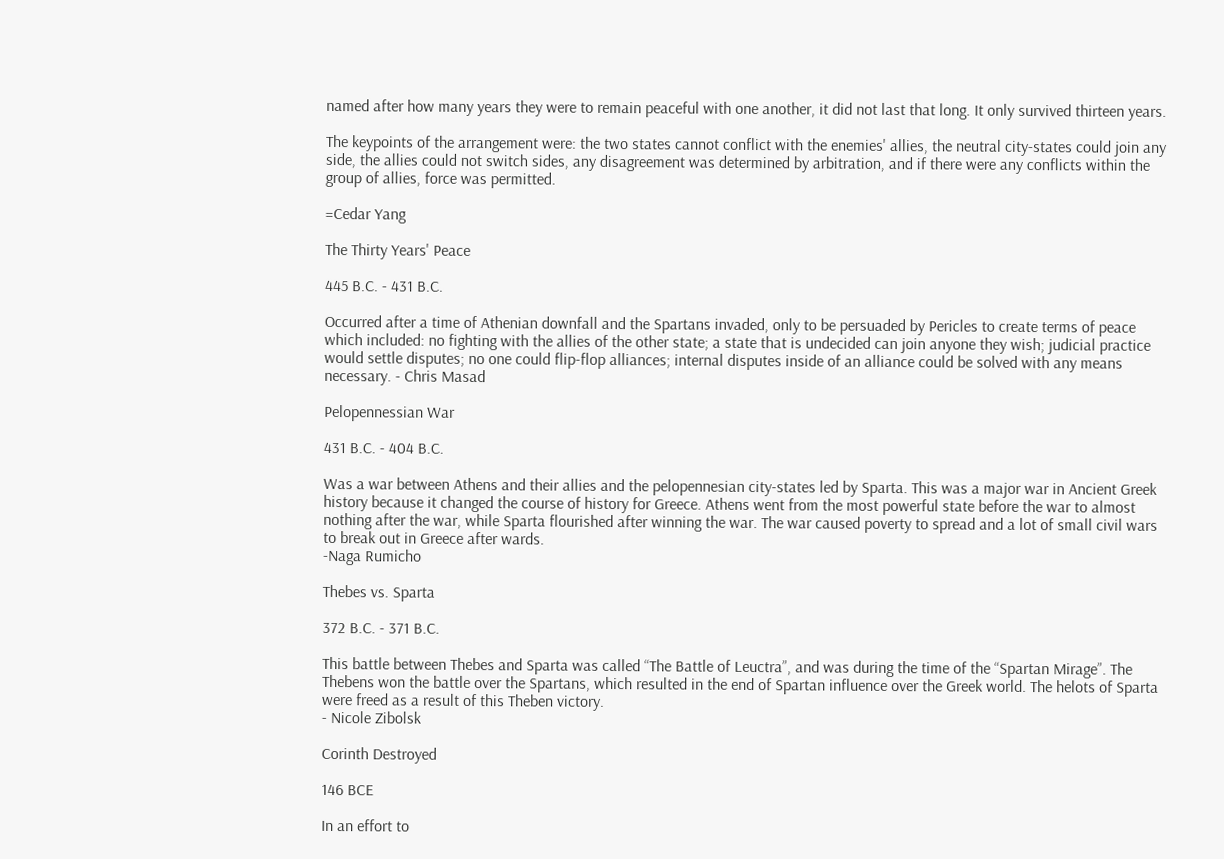named after how many years they were to remain peaceful with one another, it did not last that long. It only survived thirteen years.

The keypoints of the arrangement were: the two states cannot conflict with the enemies' allies, the neutral city-states could join any side, the allies could not switch sides, any disagreement was determined by arbitration, and if there were any conflicts within the group of allies, force was permitted.

=Cedar Yang

The Thirty Years' Peace

445 B.C. - 431 B.C.

Occurred after a time of Athenian downfall and the Spartans invaded, only to be persuaded by Pericles to create terms of peace which included: no fighting with the allies of the other state; a state that is undecided can join anyone they wish; judicial practice would settle disputes; no one could flip-flop alliances; internal disputes inside of an alliance could be solved with any means necessary. - Chris Masad

Pelopennessian War

431 B.C. - 404 B.C.

Was a war between Athens and their allies and the pelopennesian city-states led by Sparta. This was a major war in Ancient Greek history because it changed the course of history for Greece. Athens went from the most powerful state before the war to almost nothing after the war, while Sparta flourished after winning the war. The war caused poverty to spread and a lot of small civil wars to break out in Greece after wards.
-Naga Rumicho

Thebes vs. Sparta

372 B.C. - 371 B.C.

This battle between Thebes and Sparta was called “The Battle of Leuctra”, and was during the time of the “Spartan Mirage”. The Thebens won the battle over the Spartans, which resulted in the end of Spartan influence over the Greek world. The helots of Sparta were freed as a result of this Theben victory.
- Nicole Zibolsk

Corinth Destroyed

146 BCE

In an effort to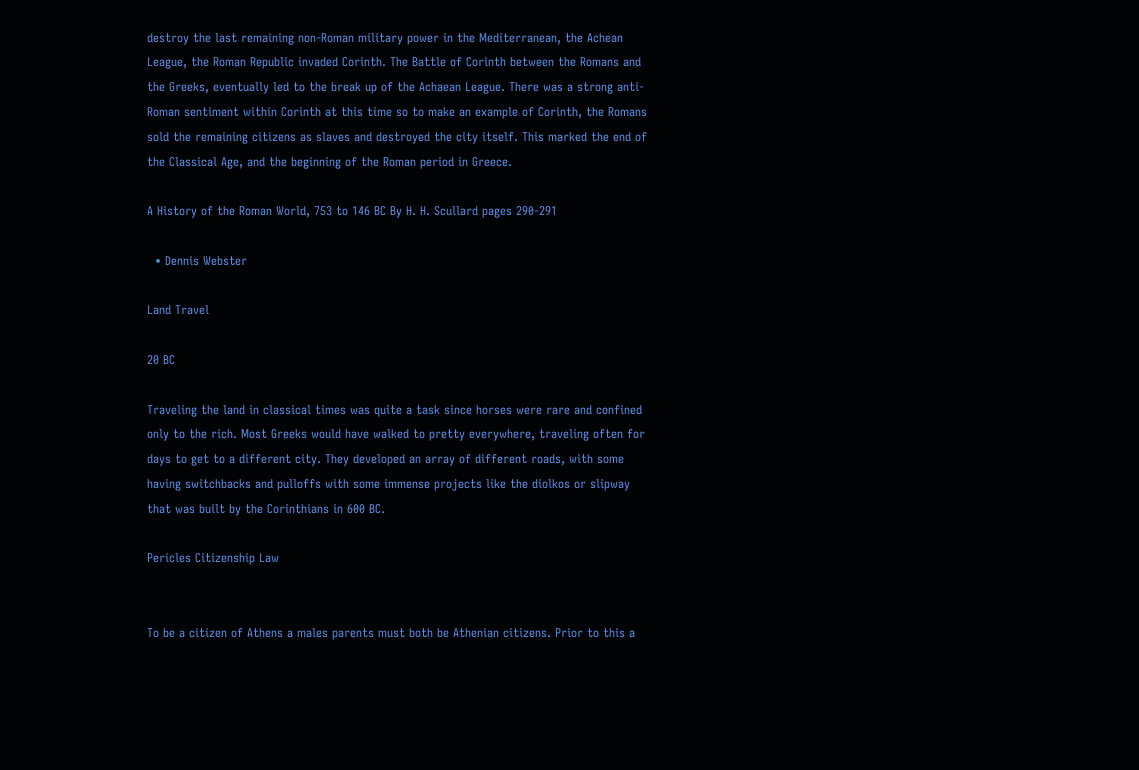destroy the last remaining non-Roman military power in the Mediterranean, the Achean League, the Roman Republic invaded Corinth. The Battle of Corinth between the Romans and the Greeks, eventually led to the break up of the Achaean League. There was a strong anti-Roman sentiment within Corinth at this time so to make an example of Corinth, the Romans sold the remaining citizens as slaves and destroyed the city itself. This marked the end of the Classical Age, and the beginning of the Roman period in Greece.

A History of the Roman World, 753 to 146 BC By H. H. Scullard pages 290-291

  • Dennis Webster

Land Travel

20 BC

Traveling the land in classical times was quite a task since horses were rare and confined only to the rich. Most Greeks would have walked to pretty everywhere, traveling often for days to get to a different city. They developed an array of different roads, with some having switchbacks and pulloffs with some immense projects like the diolkos or slipway that was built by the Corinthians in 600 BC.

Pericles Citizenship Law


To be a citizen of Athens a males parents must both be Athenian citizens. Prior to this a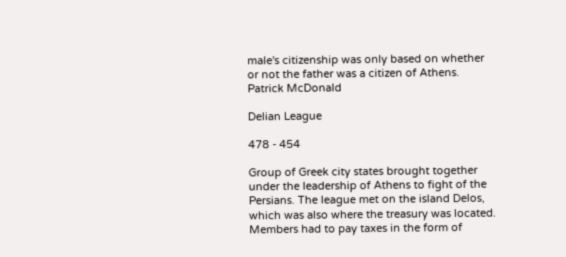male's citizenship was only based on whether or not the father was a citizen of Athens.
Patrick McDonald

Delian League

478 - 454

Group of Greek city states brought together under the leadership of Athens to fight of the Persians. The league met on the island Delos, which was also where the treasury was located. Members had to pay taxes in the form of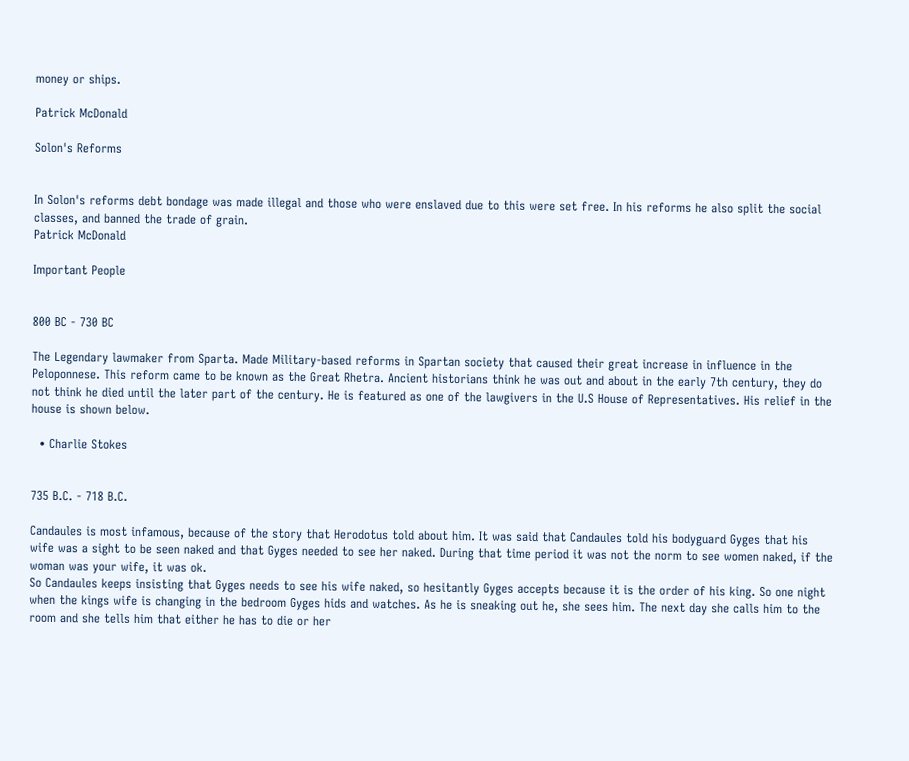money or ships.

Patrick McDonald

Solon's Reforms


In Solon's reforms debt bondage was made illegal and those who were enslaved due to this were set free. In his reforms he also split the social classes, and banned the trade of grain.
Patrick McDonald

Important People


800 BC - 730 BC

The Legendary lawmaker from Sparta. Made Military-based reforms in Spartan society that caused their great increase in influence in the Peloponnese. This reform came to be known as the Great Rhetra. Ancient historians think he was out and about in the early 7th century, they do not think he died until the later part of the century. He is featured as one of the lawgivers in the U.S House of Representatives. His relief in the house is shown below.

  • Charlie Stokes


735 B.C. - 718 B.C.

Candaules is most infamous, because of the story that Herodotus told about him. It was said that Candaules told his bodyguard Gyges that his wife was a sight to be seen naked and that Gyges needed to see her naked. During that time period it was not the norm to see women naked, if the woman was your wife, it was ok.
So Candaules keeps insisting that Gyges needs to see his wife naked, so hesitantly Gyges accepts because it is the order of his king. So one night when the kings wife is changing in the bedroom Gyges hids and watches. As he is sneaking out he, she sees him. The next day she calls him to the room and she tells him that either he has to die or her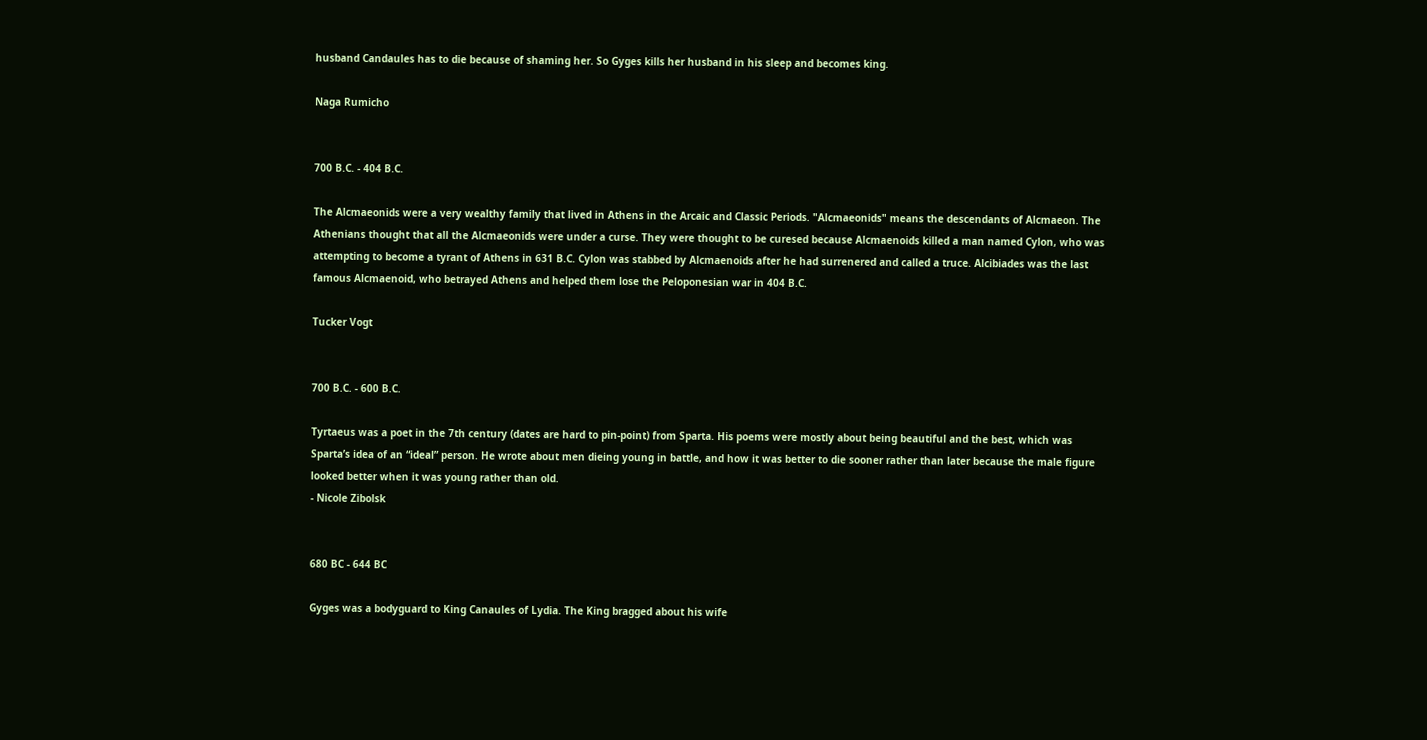husband Candaules has to die because of shaming her. So Gyges kills her husband in his sleep and becomes king.

Naga Rumicho


700 B.C. - 404 B.C.

The Alcmaeonids were a very wealthy family that lived in Athens in the Arcaic and Classic Periods. "Alcmaeonids" means the descendants of Alcmaeon. The Athenians thought that all the Alcmaeonids were under a curse. They were thought to be curesed because Alcmaenoids killed a man named Cylon, who was attempting to become a tyrant of Athens in 631 B.C. Cylon was stabbed by Alcmaenoids after he had surrenered and called a truce. Alcibiades was the last famous Alcmaenoid, who betrayed Athens and helped them lose the Peloponesian war in 404 B.C.

Tucker Vogt


700 B.C. - 600 B.C.

Tyrtaeus was a poet in the 7th century (dates are hard to pin-point) from Sparta. His poems were mostly about being beautiful and the best, which was Sparta’s idea of an “ideal” person. He wrote about men dieing young in battle, and how it was better to die sooner rather than later because the male figure looked better when it was young rather than old.
- Nicole Zibolsk


680 BC - 644 BC

Gyges was a bodyguard to King Canaules of Lydia. The King bragged about his wife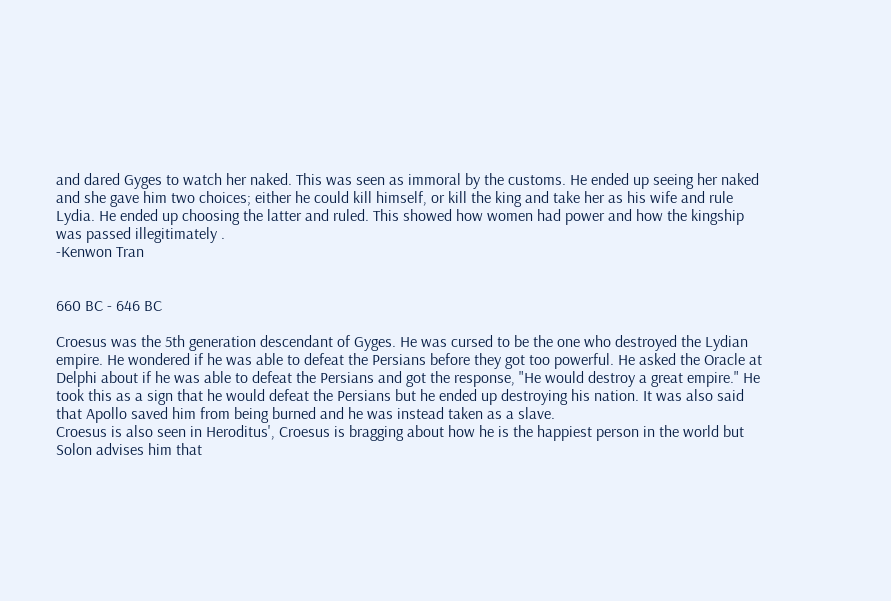and dared Gyges to watch her naked. This was seen as immoral by the customs. He ended up seeing her naked and she gave him two choices; either he could kill himself, or kill the king and take her as his wife and rule Lydia. He ended up choosing the latter and ruled. This showed how women had power and how the kingship was passed illegitimately .
-Kenwon Tran


660 BC - 646 BC

Croesus was the 5th generation descendant of Gyges. He was cursed to be the one who destroyed the Lydian empire. He wondered if he was able to defeat the Persians before they got too powerful. He asked the Oracle at Delphi about if he was able to defeat the Persians and got the response, "He would destroy a great empire." He took this as a sign that he would defeat the Persians but he ended up destroying his nation. It was also said that Apollo saved him from being burned and he was instead taken as a slave.
Croesus is also seen in Heroditus', Croesus is bragging about how he is the happiest person in the world but Solon advises him that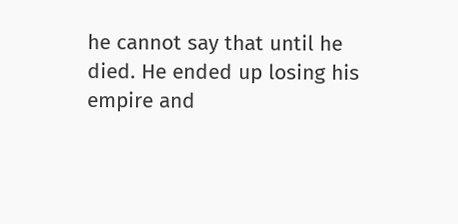he cannot say that until he died. He ended up losing his empire and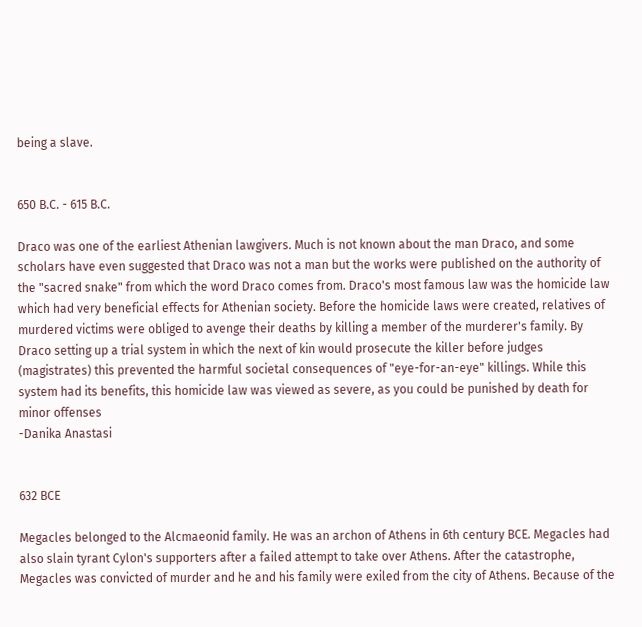being a slave.


650 B.C. - 615 B.C.

Draco was one of the earliest Athenian lawgivers. Much is not known about the man Draco, and some scholars have even suggested that Draco was not a man but the works were published on the authority of the "sacred snake" from which the word Draco comes from. Draco's most famous law was the homicide law which had very beneficial effects for Athenian society. Before the homicide laws were created, relatives of murdered victims were obliged to avenge their deaths by killing a member of the murderer's family. By Draco setting up a trial system in which the next of kin would prosecute the killer before judges (magistrates) this prevented the harmful societal consequences of "eye-for-an-eye" killings. While this system had its benefits, this homicide law was viewed as severe, as you could be punished by death for minor offenses
-Danika Anastasi


632 BCE

Megacles belonged to the Alcmaeonid family. He was an archon of Athens in 6th century BCE. Megacles had also slain tyrant Cylon's supporters after a failed attempt to take over Athens. After the catastrophe, Megacles was convicted of murder and he and his family were exiled from the city of Athens. Because of the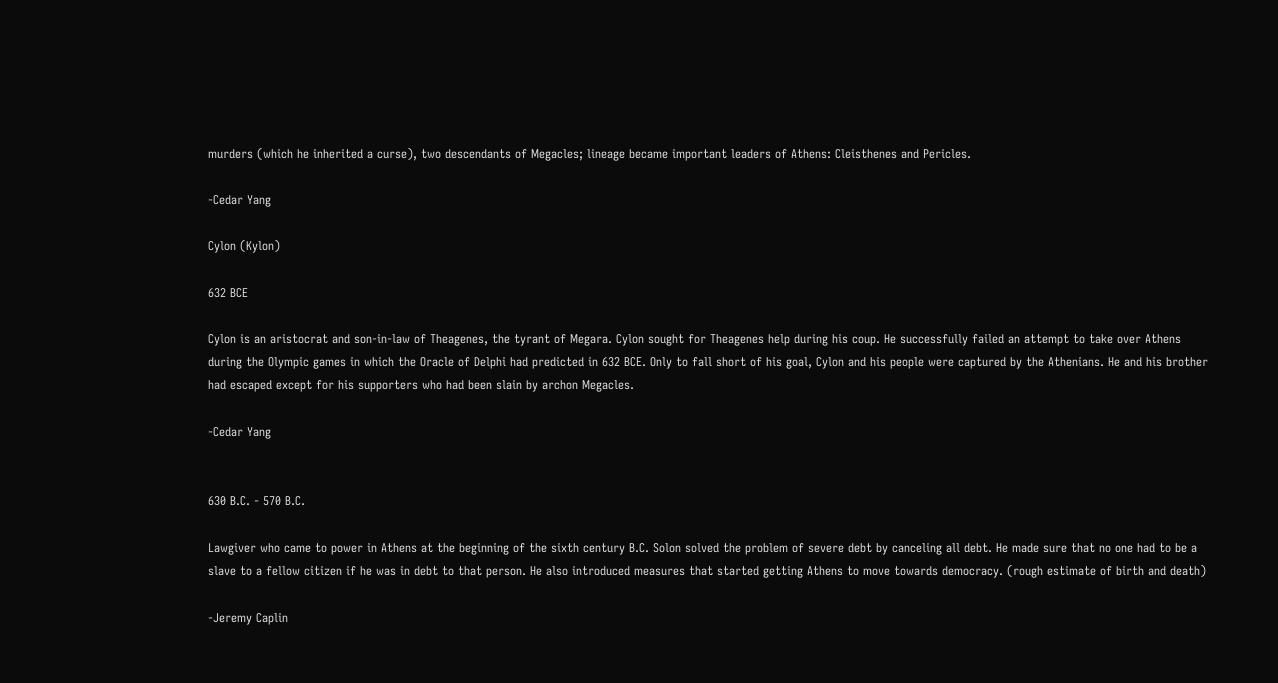murders (which he inherited a curse), two descendants of Megacles; lineage became important leaders of Athens: Cleisthenes and Pericles.

-Cedar Yang

Cylon (Kylon)

632 BCE

Cylon is an aristocrat and son-in-law of Theagenes, the tyrant of Megara. Cylon sought for Theagenes help during his coup. He successfully failed an attempt to take over Athens during the Olympic games in which the Oracle of Delphi had predicted in 632 BCE. Only to fall short of his goal, Cylon and his people were captured by the Athenians. He and his brother had escaped except for his supporters who had been slain by archon Megacles.

-Cedar Yang


630 B.C. - 570 B.C.

Lawgiver who came to power in Athens at the beginning of the sixth century B.C. Solon solved the problem of severe debt by canceling all debt. He made sure that no one had to be a slave to a fellow citizen if he was in debt to that person. He also introduced measures that started getting Athens to move towards democracy. (rough estimate of birth and death)

-Jeremy Caplin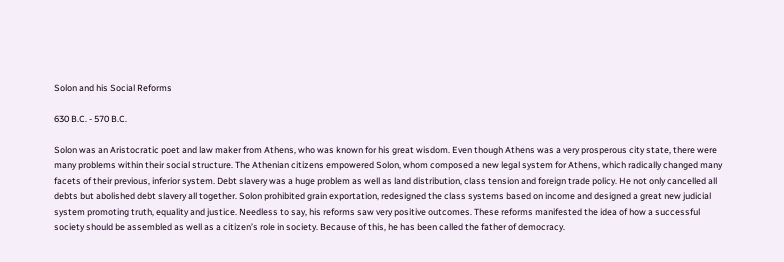Solon and his Social Reforms

630 B.C. - 570 B.C.

Solon was an Aristocratic poet and law maker from Athens, who was known for his great wisdom. Even though Athens was a very prosperous city state, there were many problems within their social structure. The Athenian citizens empowered Solon, whom composed a new legal system for Athens, which radically changed many facets of their previous, inferior system. Debt slavery was a huge problem as well as land distribution, class tension and foreign trade policy. He not only cancelled all debts but abolished debt slavery all together. Solon prohibited grain exportation, redesigned the class systems based on income and designed a great new judicial system promoting truth, equality and justice. Needless to say, his reforms saw very positive outcomes. These reforms manifested the idea of how a successful society should be assembled as well as a citizen’s role in society. Because of this, he has been called the father of democracy.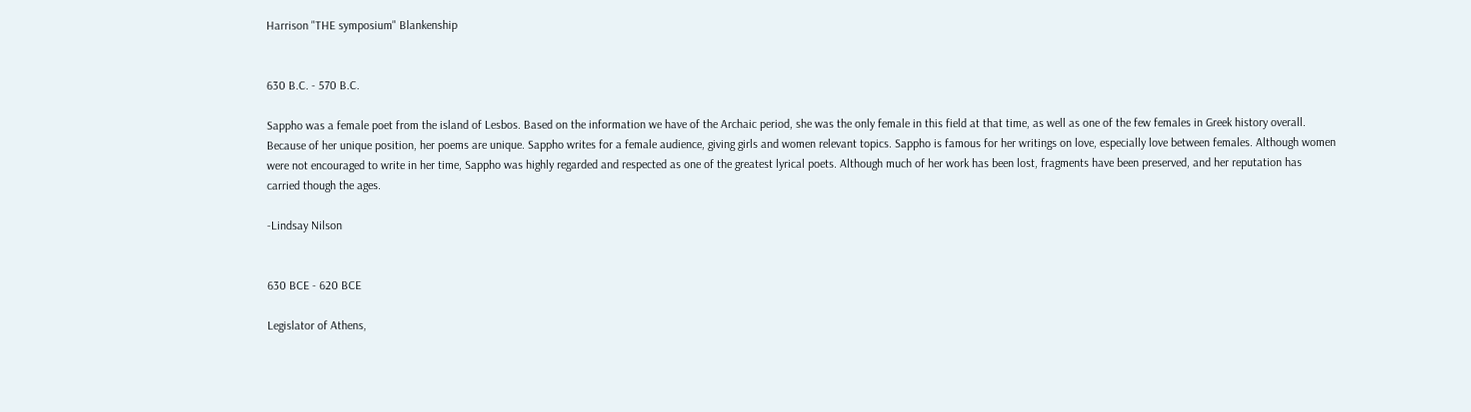Harrison "THE symposium" Blankenship


630 B.C. - 570 B.C.

Sappho was a female poet from the island of Lesbos. Based on the information we have of the Archaic period, she was the only female in this field at that time, as well as one of the few females in Greek history overall. Because of her unique position, her poems are unique. Sappho writes for a female audience, giving girls and women relevant topics. Sappho is famous for her writings on love, especially love between females. Although women were not encouraged to write in her time, Sappho was highly regarded and respected as one of the greatest lyrical poets. Although much of her work has been lost, fragments have been preserved, and her reputation has carried though the ages.

-Lindsay Nilson


630 BCE - 620 BCE

Legislator of Athens,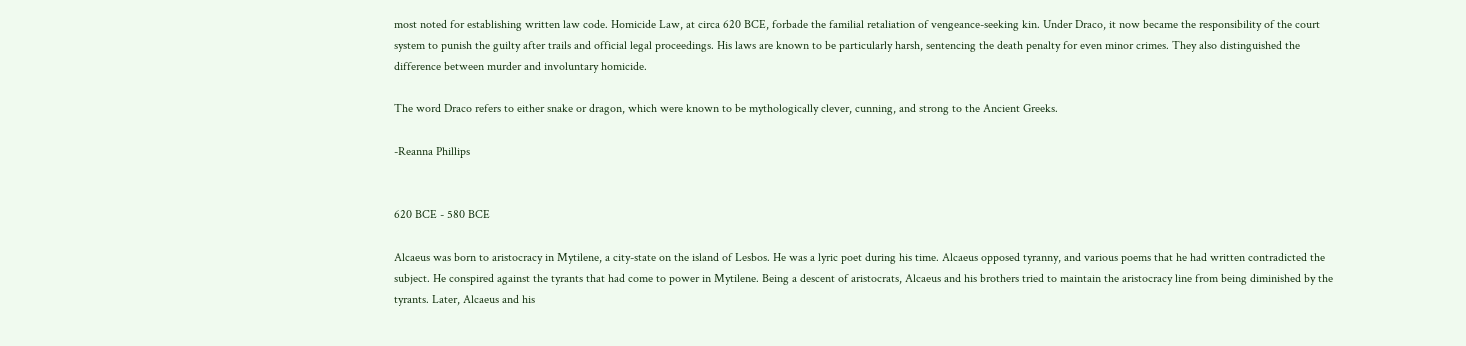most noted for establishing written law code. Homicide Law, at circa 620 BCE, forbade the familial retaliation of vengeance-seeking kin. Under Draco, it now became the responsibility of the court system to punish the guilty after trails and official legal proceedings. His laws are known to be particularly harsh, sentencing the death penalty for even minor crimes. They also distinguished the difference between murder and involuntary homicide.

The word Draco refers to either snake or dragon, which were known to be mythologically clever, cunning, and strong to the Ancient Greeks.

-Reanna Phillips


620 BCE - 580 BCE

Alcaeus was born to aristocracy in Mytilene, a city-state on the island of Lesbos. He was a lyric poet during his time. Alcaeus opposed tyranny, and various poems that he had written contradicted the subject. He conspired against the tyrants that had come to power in Mytilene. Being a descent of aristocrats, Alcaeus and his brothers tried to maintain the aristocracy line from being diminished by the tyrants. Later, Alcaeus and his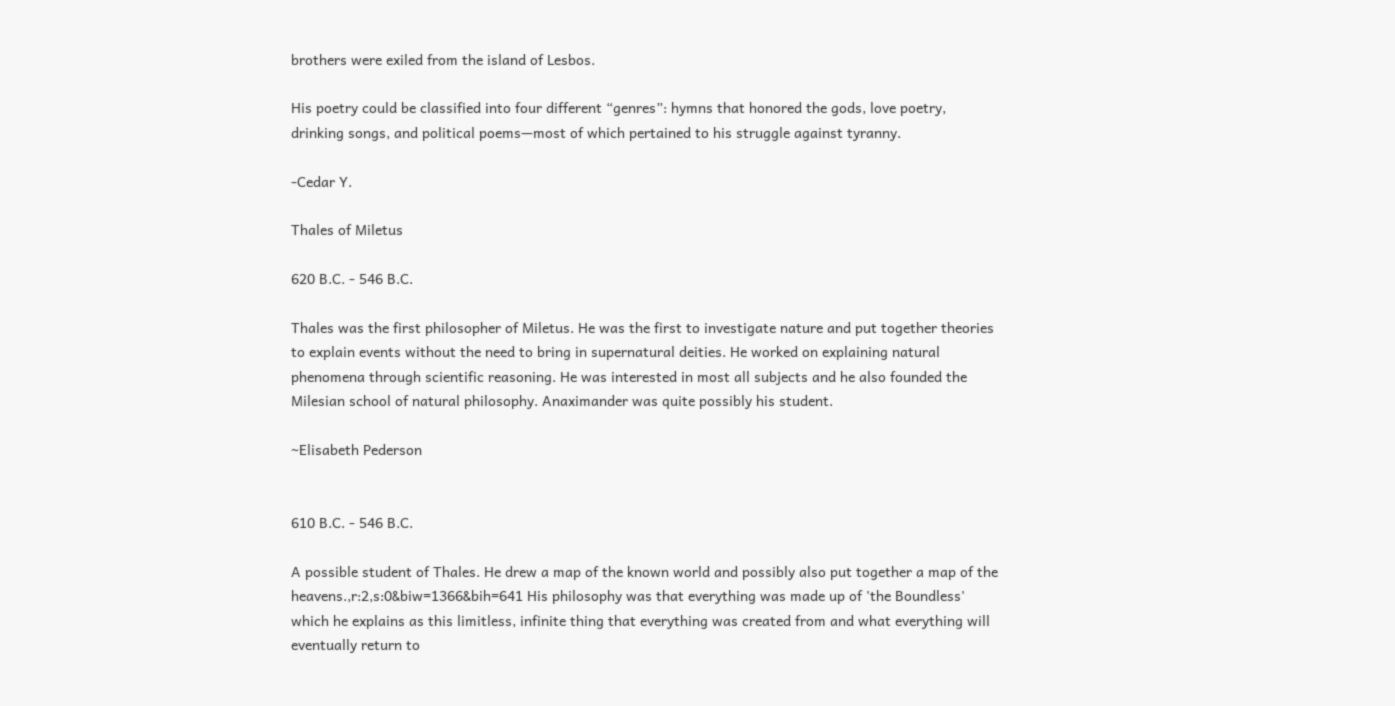brothers were exiled from the island of Lesbos.

His poetry could be classified into four different “genres”: hymns that honored the gods, love poetry, drinking songs, and political poems—most of which pertained to his struggle against tyranny.

-Cedar Y.

Thales of Miletus

620 B.C. - 546 B.C.

Thales was the first philosopher of Miletus. He was the first to investigate nature and put together theories to explain events without the need to bring in supernatural deities. He worked on explaining natural phenomena through scientific reasoning. He was interested in most all subjects and he also founded the Milesian school of natural philosophy. Anaximander was quite possibly his student.

~Elisabeth Pederson


610 B.C. - 546 B.C.

A possible student of Thales. He drew a map of the known world and possibly also put together a map of the heavens.,r:2,s:0&biw=1366&bih=641 His philosophy was that everything was made up of 'the Boundless' which he explains as this limitless, infinite thing that everything was created from and what everything will eventually return to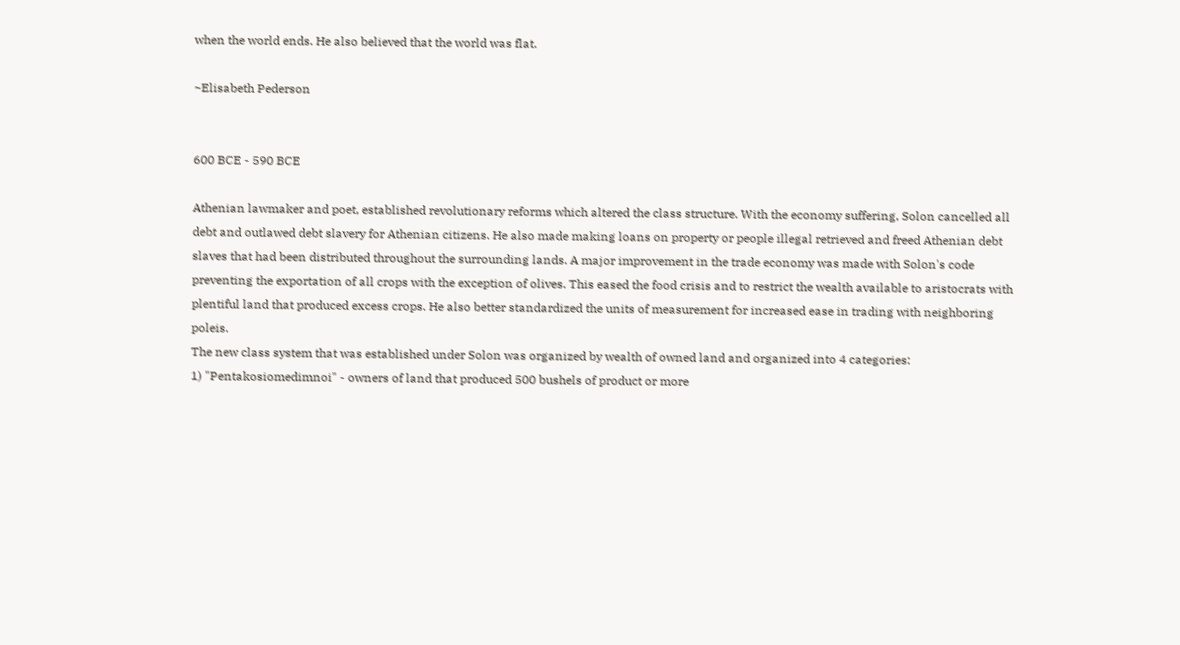when the world ends. He also believed that the world was flat.

~Elisabeth Pederson


600 BCE - 590 BCE

Athenian lawmaker and poet, established revolutionary reforms which altered the class structure. With the economy suffering, Solon cancelled all debt and outlawed debt slavery for Athenian citizens. He also made making loans on property or people illegal retrieved and freed Athenian debt slaves that had been distributed throughout the surrounding lands. A major improvement in the trade economy was made with Solon's code preventing the exportation of all crops with the exception of olives. This eased the food crisis and to restrict the wealth available to aristocrats with plentiful land that produced excess crops. He also better standardized the units of measurement for increased ease in trading with neighboring poleis.
The new class system that was established under Solon was organized by wealth of owned land and organized into 4 categories:
1) "Pentakosiomedimnoi" - owners of land that produced 500 bushels of product or more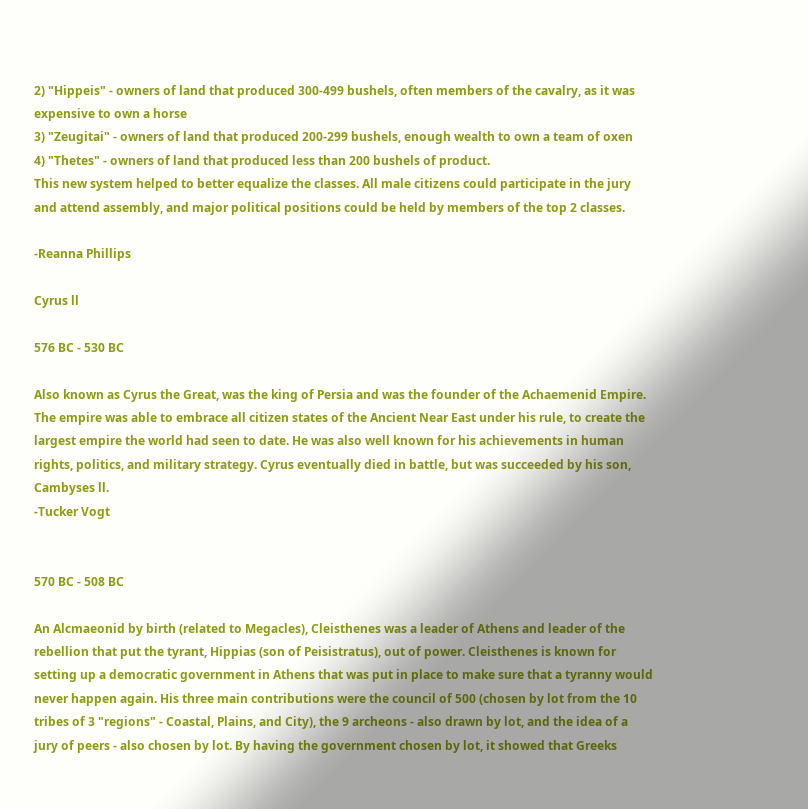2) "Hippeis" - owners of land that produced 300-499 bushels, often members of the cavalry, as it was expensive to own a horse
3) "Zeugitai" - owners of land that produced 200-299 bushels, enough wealth to own a team of oxen
4) "Thetes" - owners of land that produced less than 200 bushels of product.
This new system helped to better equalize the classes. All male citizens could participate in the jury and attend assembly, and major political positions could be held by members of the top 2 classes.

-Reanna Phillips

Cyrus ll

576 BC - 530 BC

Also known as Cyrus the Great, was the king of Persia and was the founder of the Achaemenid Empire. The empire was able to embrace all citizen states of the Ancient Near East under his rule, to create the largest empire the world had seen to date. He was also well known for his achievements in human rights, politics, and military strategy. Cyrus eventually died in battle, but was succeeded by his son, Cambyses ll.
-Tucker Vogt


570 BC - 508 BC

An Alcmaeonid by birth (related to Megacles), Cleisthenes was a leader of Athens and leader of the rebellion that put the tyrant, Hippias (son of Peisistratus), out of power. Cleisthenes is known for setting up a democratic government in Athens that was put in place to make sure that a tyranny would never happen again. His three main contributions were the council of 500 (chosen by lot from the 10 tribes of 3 "regions" - Coastal, Plains, and City), the 9 archeons - also drawn by lot, and the idea of a jury of peers - also chosen by lot. By having the government chosen by lot, it showed that Greeks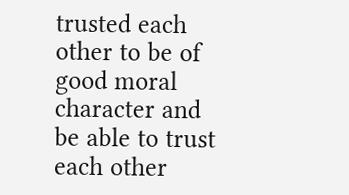trusted each other to be of good moral character and be able to trust each other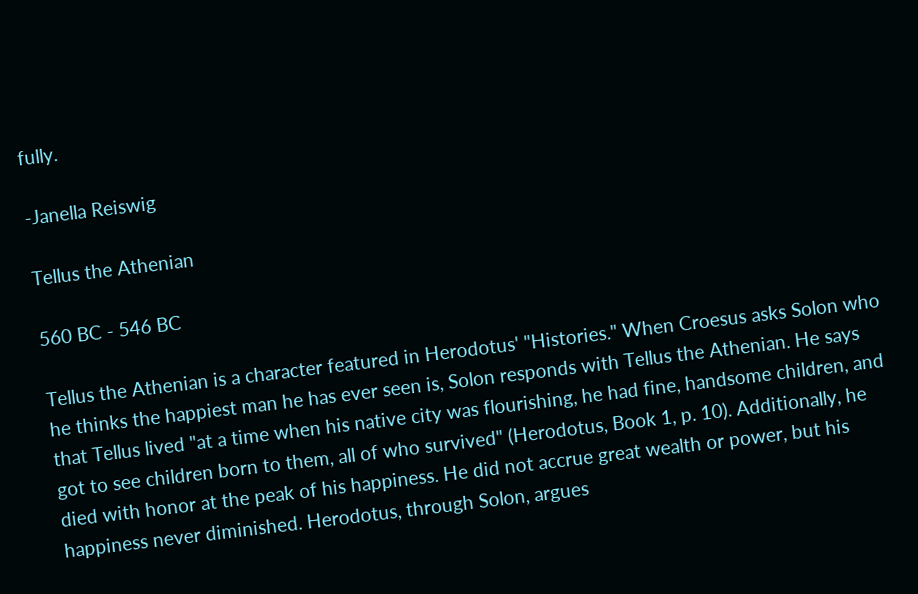fully.

-Janella Reiswig

Tellus the Athenian

560 BC - 546 BC

Tellus the Athenian is a character featured in Herodotus' "Histories." When Croesus asks Solon who he thinks the happiest man he has ever seen is, Solon responds with Tellus the Athenian. He says that Tellus lived "at a time when his native city was flourishing, he had fine, handsome children, and got to see children born to them, all of who survived" (Herodotus, Book 1, p. 10). Additionally, he died with honor at the peak of his happiness. He did not accrue great wealth or power, but his happiness never diminished. Herodotus, through Solon, argues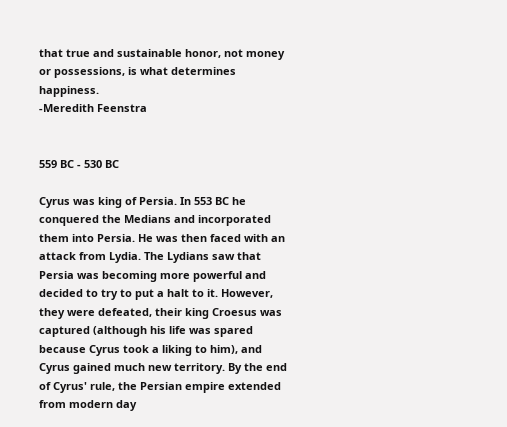that true and sustainable honor, not money or possessions, is what determines happiness.
-Meredith Feenstra


559 BC - 530 BC

Cyrus was king of Persia. In 553 BC he conquered the Medians and incorporated them into Persia. He was then faced with an attack from Lydia. The Lydians saw that Persia was becoming more powerful and decided to try to put a halt to it. However, they were defeated, their king Croesus was captured (although his life was spared because Cyrus took a liking to him), and Cyrus gained much new territory. By the end of Cyrus' rule, the Persian empire extended from modern day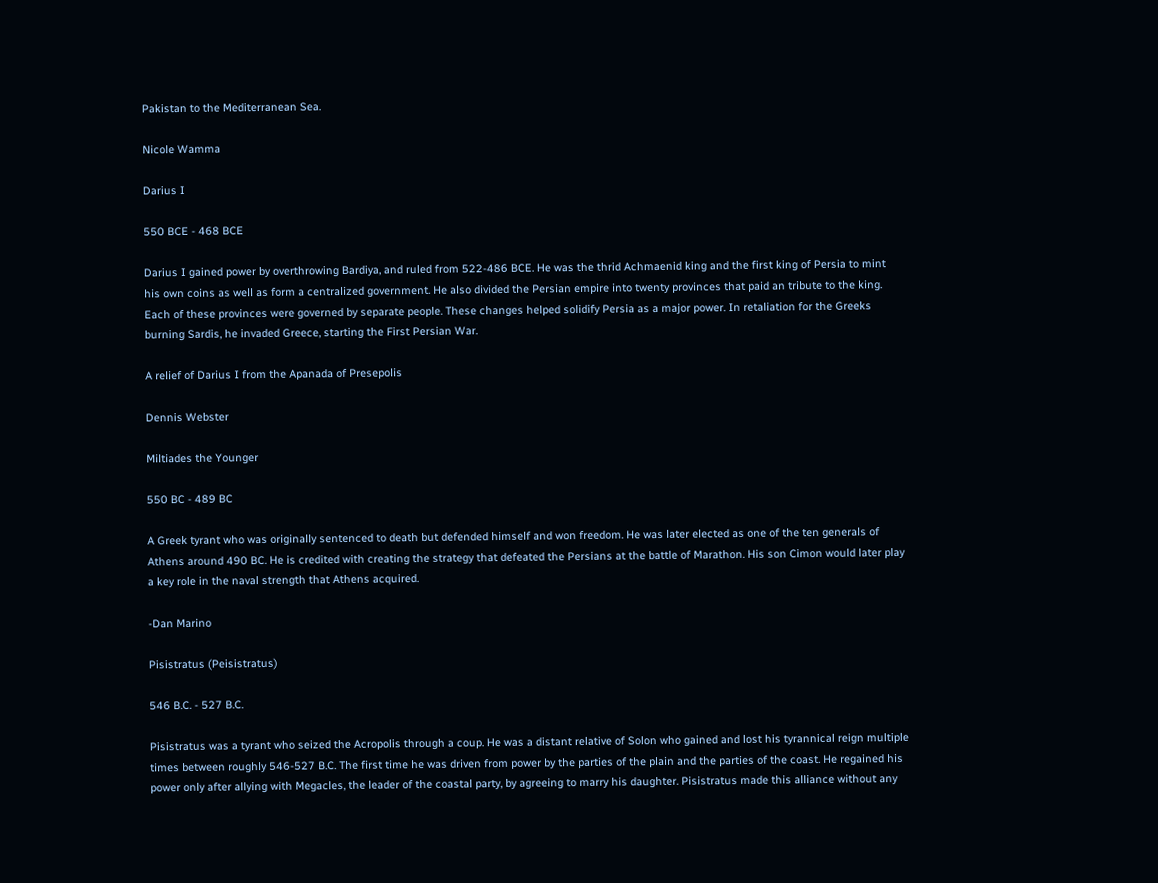Pakistan to the Mediterranean Sea.

Nicole Wamma

Darius I

550 BCE - 468 BCE

Darius I gained power by overthrowing Bardiya, and ruled from 522-486 BCE. He was the thrid Achmaenid king and the first king of Persia to mint his own coins as well as form a centralized government. He also divided the Persian empire into twenty provinces that paid an tribute to the king. Each of these provinces were governed by separate people. These changes helped solidify Persia as a major power. In retaliation for the Greeks burning Sardis, he invaded Greece, starting the First Persian War.

A relief of Darius I from the Apanada of Presepolis

Dennis Webster

Miltiades the Younger

550 BC - 489 BC

A Greek tyrant who was originally sentenced to death but defended himself and won freedom. He was later elected as one of the ten generals of Athens around 490 BC. He is credited with creating the strategy that defeated the Persians at the battle of Marathon. His son Cimon would later play a key role in the naval strength that Athens acquired.

-Dan Marino

Pisistratus (Peisistratus)

546 B.C. - 527 B.C.

Pisistratus was a tyrant who seized the Acropolis through a coup. He was a distant relative of Solon who gained and lost his tyrannical reign multiple times between roughly 546-527 B.C. The first time he was driven from power by the parties of the plain and the parties of the coast. He regained his power only after allying with Megacles, the leader of the coastal party, by agreeing to marry his daughter. Pisistratus made this alliance without any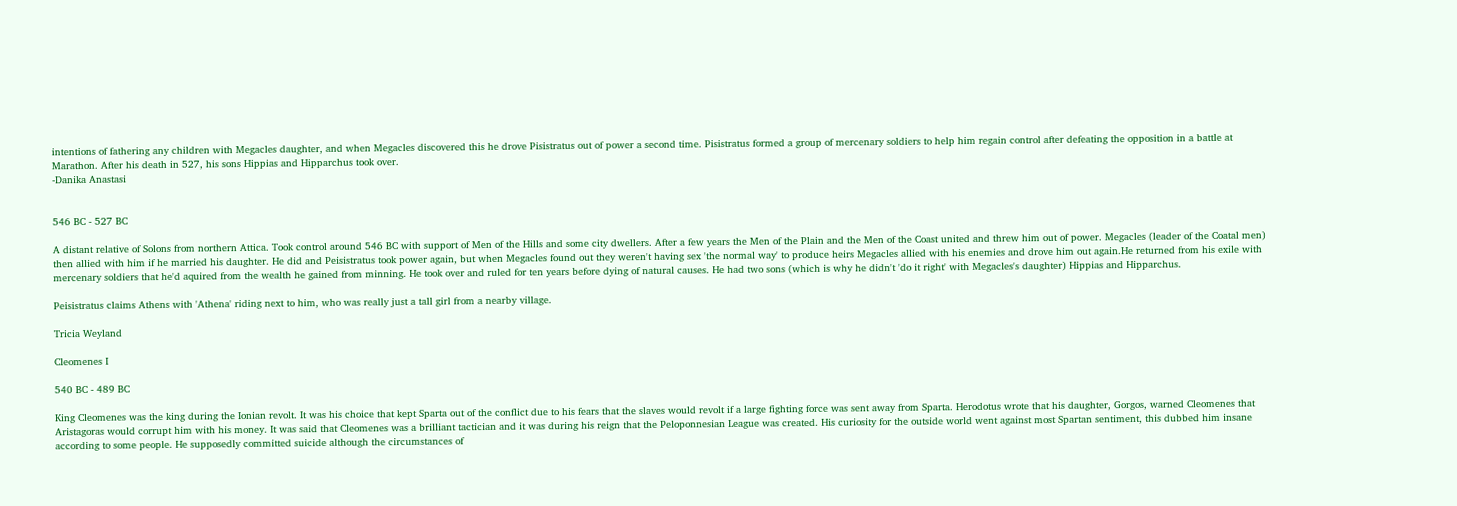intentions of fathering any children with Megacles daughter, and when Megacles discovered this he drove Pisistratus out of power a second time. Pisistratus formed a group of mercenary soldiers to help him regain control after defeating the opposition in a battle at Marathon. After his death in 527, his sons Hippias and Hipparchus took over.
-Danika Anastasi


546 BC - 527 BC

A distant relative of Solons from northern Attica. Took control around 546 BC with support of Men of the Hills and some city dwellers. After a few years the Men of the Plain and the Men of the Coast united and threw him out of power. Megacles (leader of the Coatal men) then allied with him if he married his daughter. He did and Peisistratus took power again, but when Megacles found out they weren't having sex 'the normal way' to produce heirs Megacles allied with his enemies and drove him out again.He returned from his exile with mercenary soldiers that he'd aquired from the wealth he gained from minning. He took over and ruled for ten years before dying of natural causes. He had two sons (which is why he didn't 'do it right' with Megacles's daughter) Hippias and Hipparchus.

Peisistratus claims Athens with 'Athena' riding next to him, who was really just a tall girl from a nearby village.

Tricia Weyland

Cleomenes I

540 BC - 489 BC

King Cleomenes was the king during the Ionian revolt. It was his choice that kept Sparta out of the conflict due to his fears that the slaves would revolt if a large fighting force was sent away from Sparta. Herodotus wrote that his daughter, Gorgos, warned Cleomenes that Aristagoras would corrupt him with his money. It was said that Cleomenes was a brilliant tactician and it was during his reign that the Peloponnesian League was created. His curiosity for the outside world went against most Spartan sentiment, this dubbed him insane according to some people. He supposedly committed suicide although the circumstances of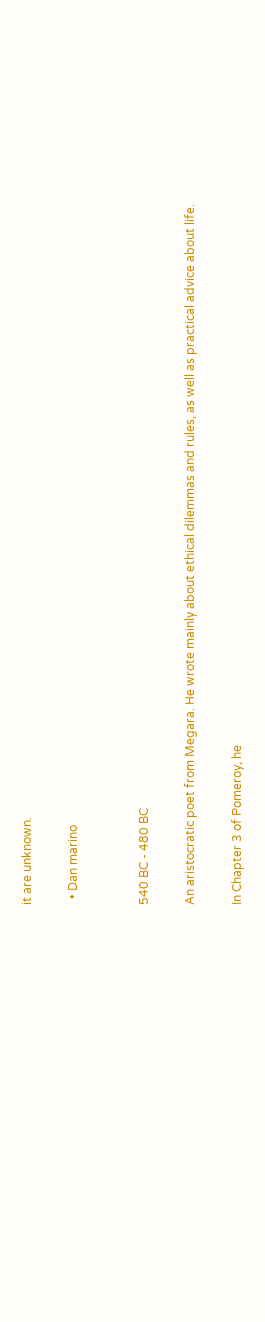it are unknown.

  • Dan marino


540 BC - 480 BC

An aristocratic poet from Megara. He wrote mainly about ethical dilemmas and rules, as well as practical advice about life.

In Chapter 3 of Pomeroy, he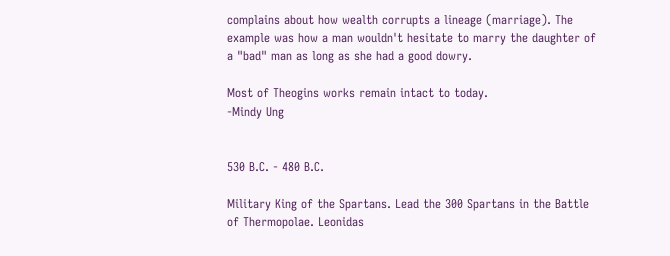complains about how wealth corrupts a lineage (marriage). The example was how a man wouldn't hesitate to marry the daughter of a "bad" man as long as she had a good dowry.

Most of Theogins works remain intact to today.
-Mindy Ung


530 B.C. - 480 B.C.

Military King of the Spartans. Lead the 300 Spartans in the Battle of Thermopolae. Leonidas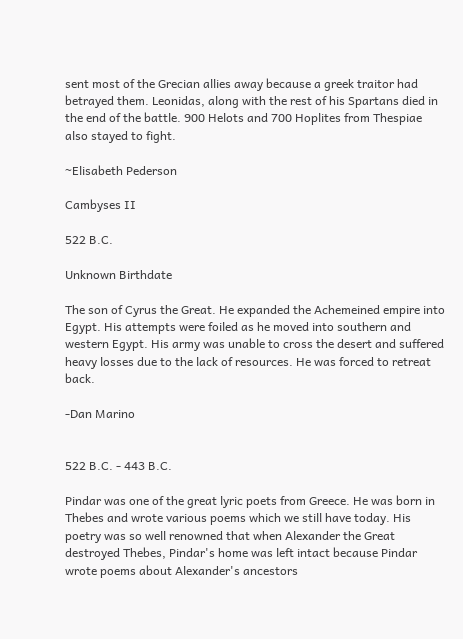sent most of the Grecian allies away because a greek traitor had betrayed them. Leonidas, along with the rest of his Spartans died in the end of the battle. 900 Helots and 700 Hoplites from Thespiae also stayed to fight.

~Elisabeth Pederson

Cambyses II

522 B.C.

Unknown Birthdate

The son of Cyrus the Great. He expanded the Achemeined empire into Egypt. His attempts were foiled as he moved into southern and western Egypt. His army was unable to cross the desert and suffered heavy losses due to the lack of resources. He was forced to retreat back.

-Dan Marino


522 B.C. - 443 B.C.

Pindar was one of the great lyric poets from Greece. He was born in Thebes and wrote various poems which we still have today. His poetry was so well renowned that when Alexander the Great destroyed Thebes, Pindar's home was left intact because Pindar wrote poems about Alexander's ancestors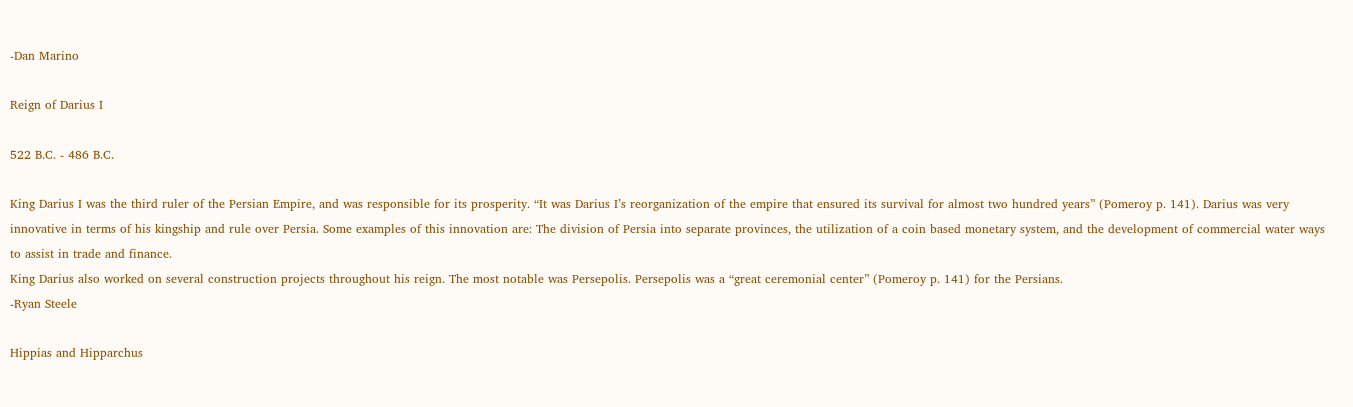-Dan Marino

Reign of Darius I

522 B.C. - 486 B.C.

King Darius I was the third ruler of the Persian Empire, and was responsible for its prosperity. “It was Darius I’s reorganization of the empire that ensured its survival for almost two hundred years” (Pomeroy p. 141). Darius was very innovative in terms of his kingship and rule over Persia. Some examples of this innovation are: The division of Persia into separate provinces, the utilization of a coin based monetary system, and the development of commercial water ways to assist in trade and finance.
King Darius also worked on several construction projects throughout his reign. The most notable was Persepolis. Persepolis was a “great ceremonial center” (Pomeroy p. 141) for the Persians.
-Ryan Steele

Hippias and Hipparchus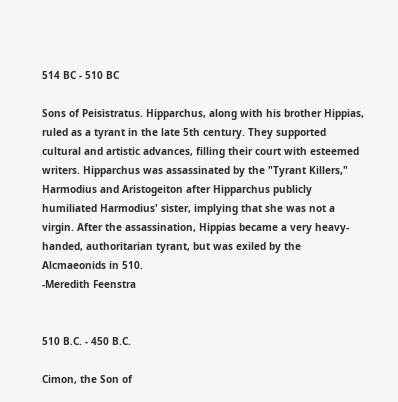514 BC - 510 BC

Sons of Peisistratus. Hipparchus, along with his brother Hippias, ruled as a tyrant in the late 5th century. They supported cultural and artistic advances, filling their court with esteemed writers. Hipparchus was assassinated by the "Tyrant Killers," Harmodius and Aristogeiton after Hipparchus publicly humiliated Harmodius' sister, implying that she was not a virgin. After the assassination, Hippias became a very heavy-handed, authoritarian tyrant, but was exiled by the Alcmaeonids in 510.
-Meredith Feenstra


510 B.C. - 450 B.C.

Cimon, the Son of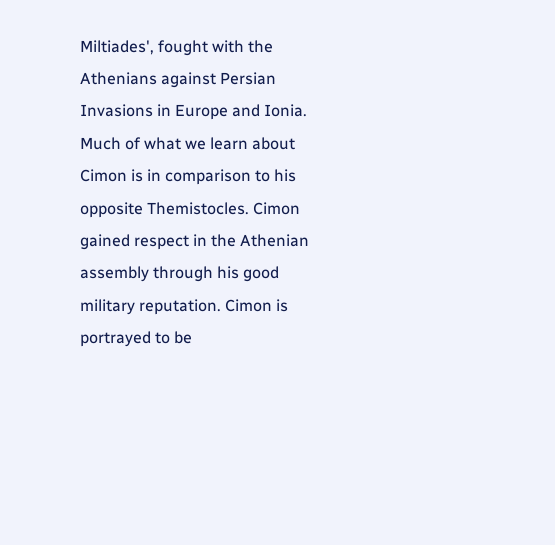Miltiades', fought with the Athenians against Persian Invasions in Europe and Ionia. Much of what we learn about Cimon is in comparison to his opposite Themistocles. Cimon gained respect in the Athenian assembly through his good military reputation. Cimon is portrayed to be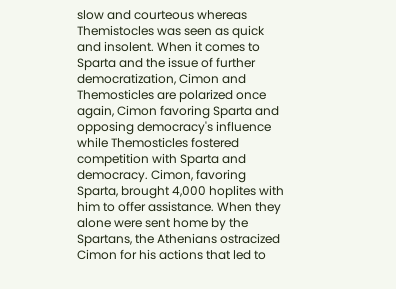slow and courteous whereas Themistocles was seen as quick and insolent. When it comes to Sparta and the issue of further democratization, Cimon and Themosticles are polarized once again, Cimon favoring Sparta and opposing democracy's influence while Themosticles fostered competition with Sparta and democracy. Cimon, favoring Sparta, brought 4,000 hoplites with him to offer assistance. When they alone were sent home by the Spartans, the Athenians ostracized Cimon for his actions that led to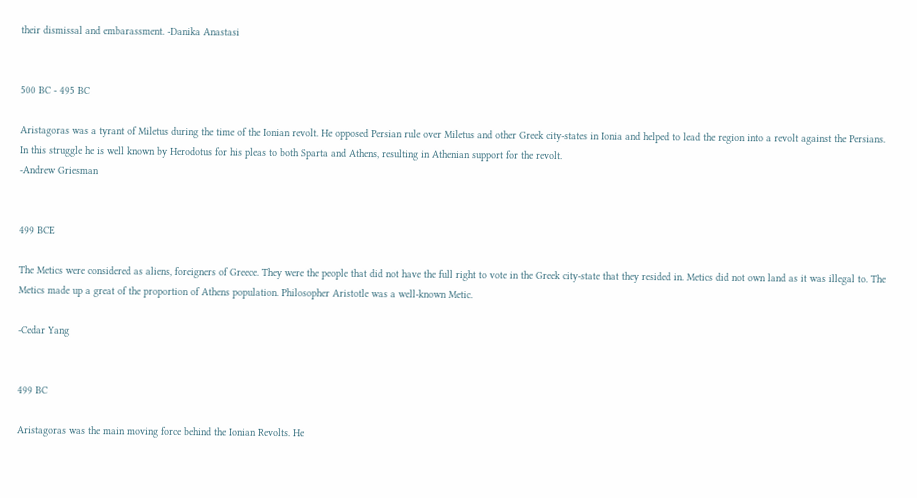their dismissal and embarassment. -Danika Anastasi


500 BC - 495 BC

Aristagoras was a tyrant of Miletus during the time of the Ionian revolt. He opposed Persian rule over Miletus and other Greek city-states in Ionia and helped to lead the region into a revolt against the Persians. In this struggle he is well known by Herodotus for his pleas to both Sparta and Athens, resulting in Athenian support for the revolt.
-Andrew Griesman


499 BCE

The Metics were considered as aliens, foreigners of Greece. They were the people that did not have the full right to vote in the Greek city-state that they resided in. Metics did not own land as it was illegal to. The Metics made up a great of the proportion of Athens population. Philosopher Aristotle was a well-known Metic.

-Cedar Yang


499 BC

Aristagoras was the main moving force behind the Ionian Revolts. He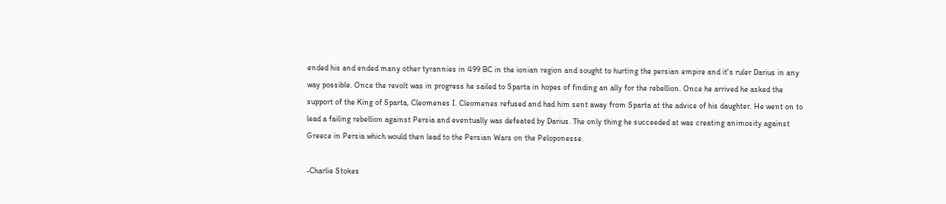ended his and ended many other tyrannies in 499 BC in the ionian region and sought to hurting the persian empire and it's ruler Darius in any way possible. Once the revolt was in progress he sailed to Sparta in hopes of finding an ally for the rebellion. Once he arrived he asked the support of the King of Sparta, Cleomenes I. Cleomenes refused and had him sent away from Sparta at the advice of his daughter. He went on to lead a failing rebellion against Persia and eventually was defeated by Darius. The only thing he succeeded at was creating animosity against Greece in Persia which would then lead to the Persian Wars on the Peloponesse.

-Charlie Stokes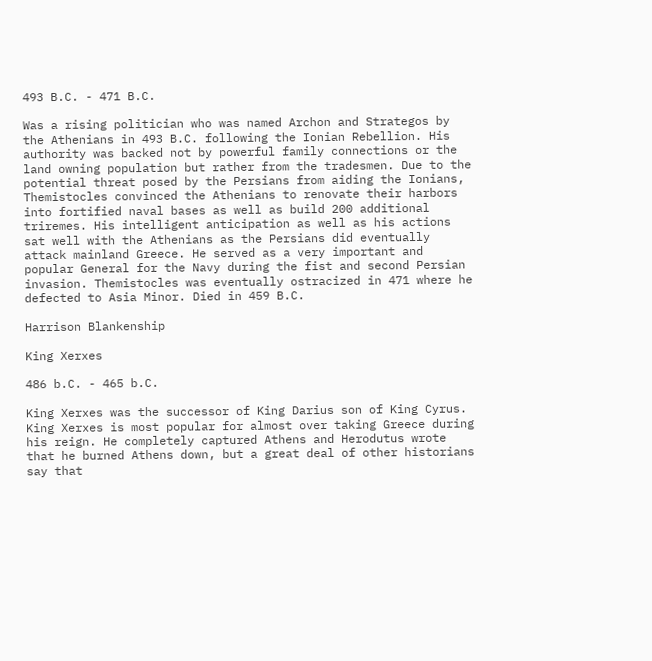493 B.C. - 471 B.C.

Was a rising politician who was named Archon and Strategos by the Athenians in 493 B.C. following the Ionian Rebellion. His authority was backed not by powerful family connections or the land owning population but rather from the tradesmen. Due to the potential threat posed by the Persians from aiding the Ionians, Themistocles convinced the Athenians to renovate their harbors into fortified naval bases as well as build 200 additional triremes. His intelligent anticipation as well as his actions sat well with the Athenians as the Persians did eventually attack mainland Greece. He served as a very important and popular General for the Navy during the fist and second Persian invasion. Themistocles was eventually ostracized in 471 where he defected to Asia Minor. Died in 459 B.C.

Harrison Blankenship

King Xerxes

486 b.C. - 465 b.C.

King Xerxes was the successor of King Darius son of King Cyrus. King Xerxes is most popular for almost over taking Greece during his reign. He completely captured Athens and Herodutus wrote that he burned Athens down, but a great deal of other historians say that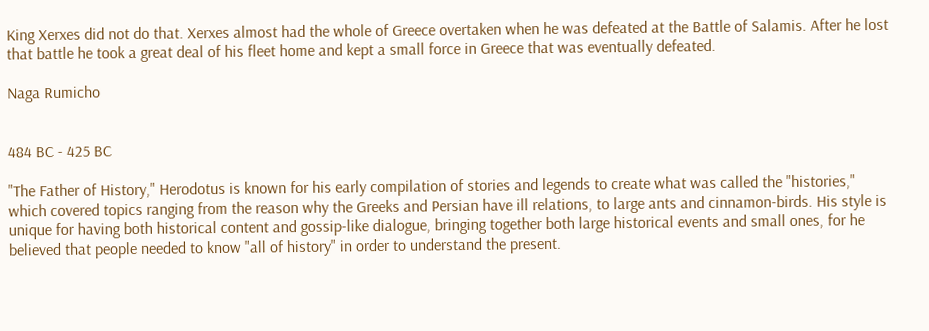King Xerxes did not do that. Xerxes almost had the whole of Greece overtaken when he was defeated at the Battle of Salamis. After he lost that battle he took a great deal of his fleet home and kept a small force in Greece that was eventually defeated.

Naga Rumicho


484 BC - 425 BC

"The Father of History," Herodotus is known for his early compilation of stories and legends to create what was called the "histories," which covered topics ranging from the reason why the Greeks and Persian have ill relations, to large ants and cinnamon-birds. His style is unique for having both historical content and gossip-like dialogue, bringing together both large historical events and small ones, for he believed that people needed to know "all of history" in order to understand the present.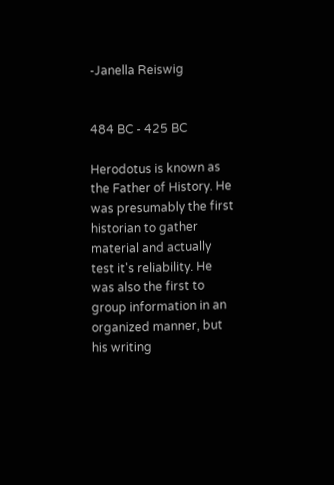-Janella Reiswig


484 BC - 425 BC

Herodotus is known as the Father of History. He was presumably the first historian to gather material and actually test it's reliability. He was also the first to group information in an organized manner, but his writing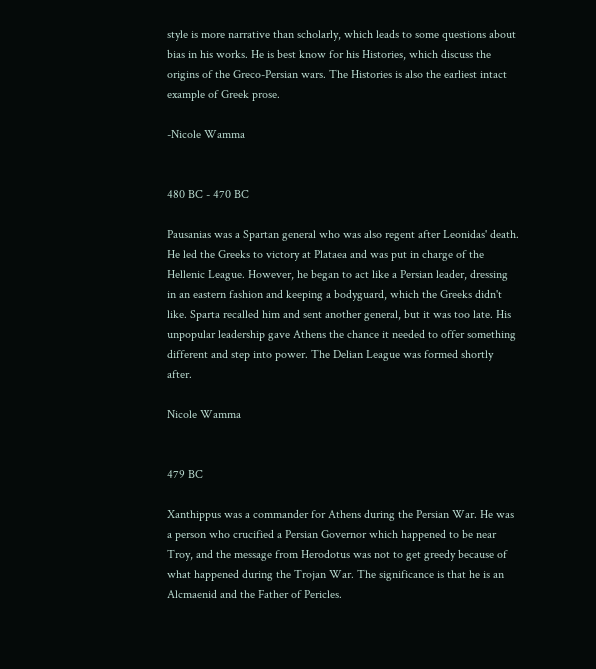style is more narrative than scholarly, which leads to some questions about bias in his works. He is best know for his Histories, which discuss the origins of the Greco-Persian wars. The Histories is also the earliest intact example of Greek prose.

-Nicole Wamma


480 BC - 470 BC

Pausanias was a Spartan general who was also regent after Leonidas' death. He led the Greeks to victory at Plataea and was put in charge of the Hellenic League. However, he began to act like a Persian leader, dressing in an eastern fashion and keeping a bodyguard, which the Greeks didn't like. Sparta recalled him and sent another general, but it was too late. His unpopular leadership gave Athens the chance it needed to offer something different and step into power. The Delian League was formed shortly after.

Nicole Wamma


479 BC

Xanthippus was a commander for Athens during the Persian War. He was a person who crucified a Persian Governor which happened to be near Troy, and the message from Herodotus was not to get greedy because of what happened during the Trojan War. The significance is that he is an Alcmaenid and the Father of Pericles.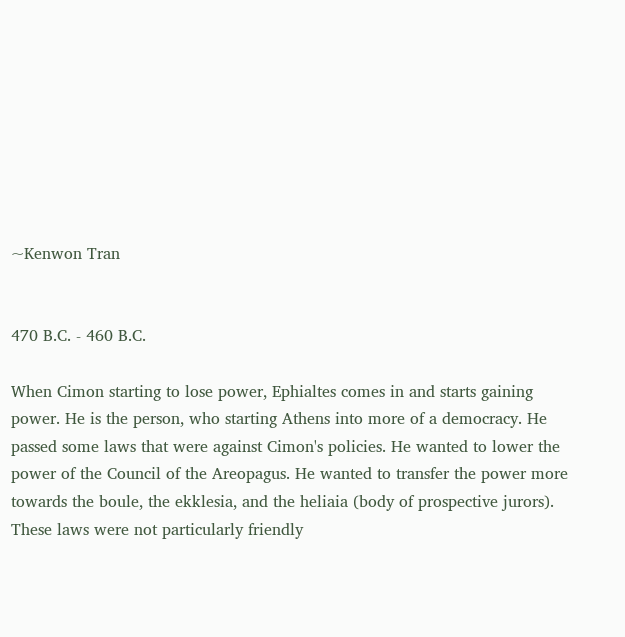~Kenwon Tran


470 B.C. - 460 B.C.

When Cimon starting to lose power, Ephialtes comes in and starts gaining power. He is the person, who starting Athens into more of a democracy. He passed some laws that were against Cimon's policies. He wanted to lower the power of the Council of the Areopagus. He wanted to transfer the power more towards the boule, the ekklesia, and the heliaia (body of prospective jurors). These laws were not particularly friendly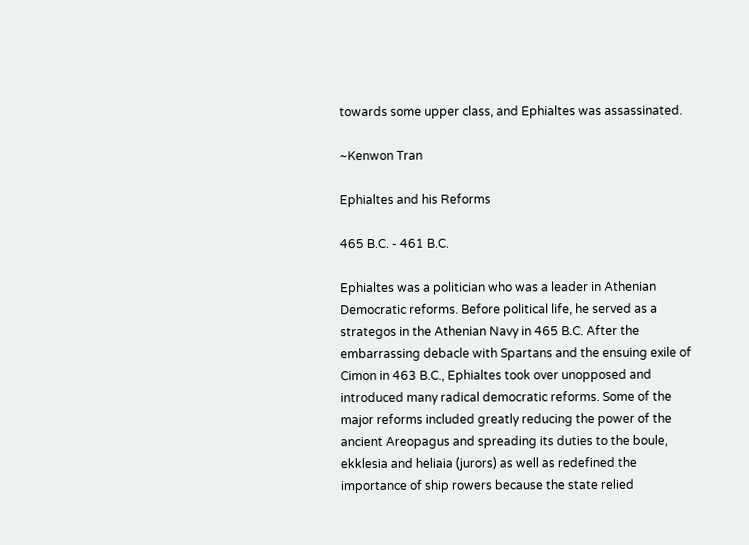towards some upper class, and Ephialtes was assassinated.

~Kenwon Tran

Ephialtes and his Reforms

465 B.C. - 461 B.C.

Ephialtes was a politician who was a leader in Athenian Democratic reforms. Before political life, he served as a strategos in the Athenian Navy in 465 B.C. After the embarrassing debacle with Spartans and the ensuing exile of Cimon in 463 B.C., Ephialtes took over unopposed and introduced many radical democratic reforms. Some of the major reforms included greatly reducing the power of the ancient Areopagus and spreading its duties to the boule, ekklesia and heliaia (jurors) as well as redefined the importance of ship rowers because the state relied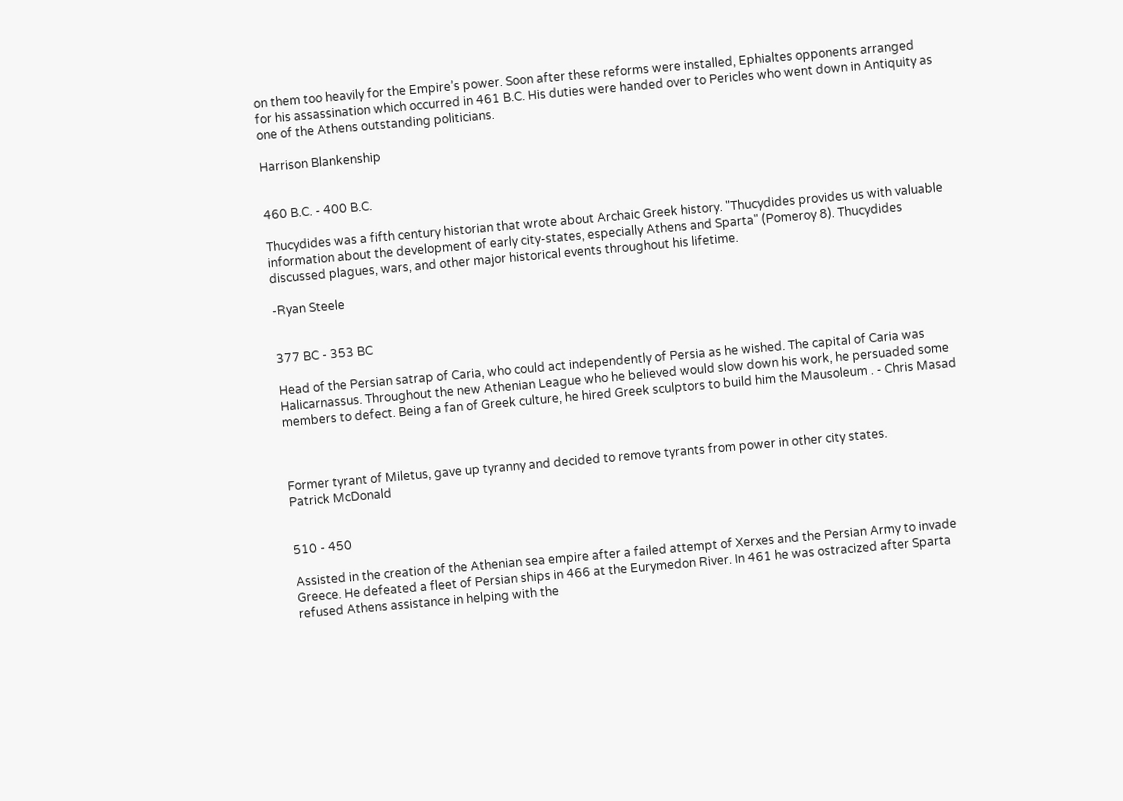on them too heavily for the Empire’s power. Soon after these reforms were installed, Ephialtes opponents arranged for his assassination which occurred in 461 B.C. His duties were handed over to Pericles who went down in Antiquity as one of the Athens outstanding politicians.

Harrison Blankenship


460 B.C. - 400 B.C.

Thucydides was a fifth century historian that wrote about Archaic Greek history. "Thucydides provides us with valuable information about the development of early city-states, especially Athens and Sparta" (Pomeroy 8). Thucydides discussed plagues, wars, and other major historical events throughout his lifetime.

-Ryan Steele


377 BC - 353 BC

Head of the Persian satrap of Caria, who could act independently of Persia as he wished. The capital of Caria was Halicarnassus. Throughout the new Athenian League who he believed would slow down his work, he persuaded some members to defect. Being a fan of Greek culture, he hired Greek sculptors to build him the Mausoleum . - Chris Masad



Former tyrant of Miletus, gave up tyranny and decided to remove tyrants from power in other city states.
Patrick McDonald


510 - 450

Assisted in the creation of the Athenian sea empire after a failed attempt of Xerxes and the Persian Army to invade Greece. He defeated a fleet of Persian ships in 466 at the Eurymedon River. In 461 he was ostracized after Sparta refused Athens assistance in helping with the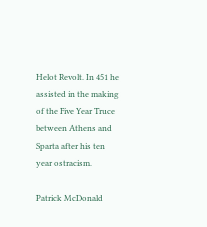Helot Revolt. In 451 he assisted in the making of the Five Year Truce between Athens and Sparta after his ten year ostracism.

Patrick McDonald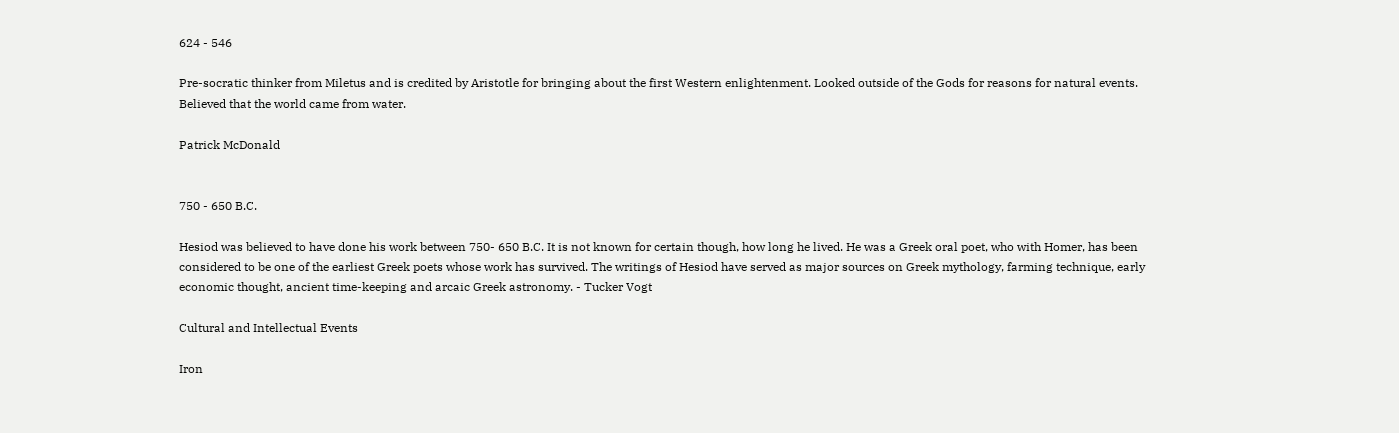624 - 546

Pre-socratic thinker from Miletus and is credited by Aristotle for bringing about the first Western enlightenment. Looked outside of the Gods for reasons for natural events. Believed that the world came from water.

Patrick McDonald


750 - 650 B.C.

Hesiod was believed to have done his work between 750- 650 B.C. It is not known for certain though, how long he lived. He was a Greek oral poet, who with Homer, has been considered to be one of the earliest Greek poets whose work has survived. The writings of Hesiod have served as major sources on Greek mythology, farming technique, early economic thought, ancient time-keeping and arcaic Greek astronomy. - Tucker Vogt

Cultural and Intellectual Events

Iron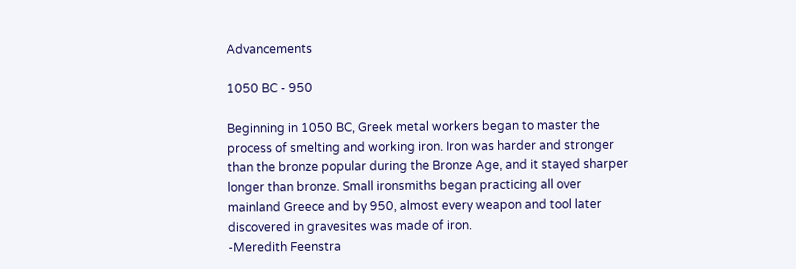Advancements

1050 BC - 950

Beginning in 1050 BC, Greek metal workers began to master the process of smelting and working iron. Iron was harder and stronger than the bronze popular during the Bronze Age, and it stayed sharper longer than bronze. Small ironsmiths began practicing all over mainland Greece and by 950, almost every weapon and tool later discovered in gravesites was made of iron.
-Meredith Feenstra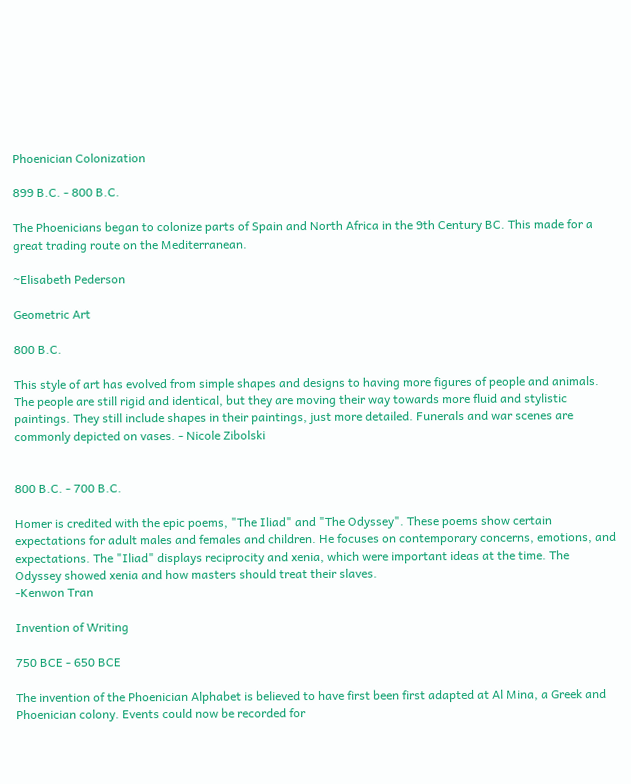Phoenician Colonization

899 B.C. - 800 B.C.

The Phoenicians began to colonize parts of Spain and North Africa in the 9th Century BC. This made for a great trading route on the Mediterranean.

~Elisabeth Pederson

Geometric Art

800 B.C.

This style of art has evolved from simple shapes and designs to having more figures of people and animals. The people are still rigid and identical, but they are moving their way towards more fluid and stylistic paintings. They still include shapes in their paintings, just more detailed. Funerals and war scenes are commonly depicted on vases. - Nicole Zibolski


800 B.C. - 700 B.C.

Homer is credited with the epic poems, "The Iliad" and "The Odyssey". These poems show certain expectations for adult males and females and children. He focuses on contemporary concerns, emotions, and expectations. The "Iliad" displays reciprocity and xenia, which were important ideas at the time. The Odyssey showed xenia and how masters should treat their slaves.
-Kenwon Tran

Invention of Writing

750 BCE - 650 BCE

The invention of the Phoenician Alphabet is believed to have first been first adapted at Al Mina, a Greek and Phoenician colony. Events could now be recorded for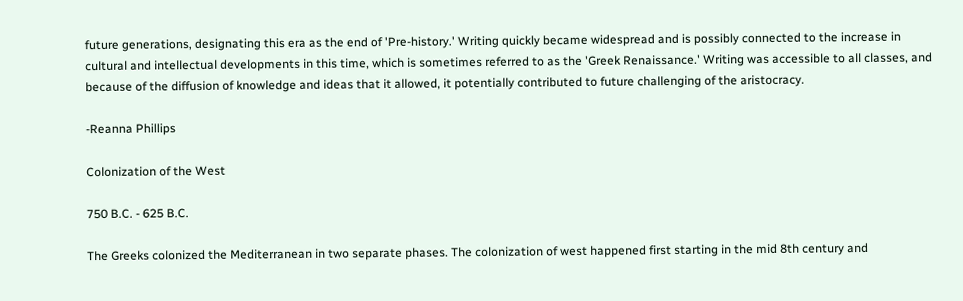future generations, designating this era as the end of 'Pre-history.' Writing quickly became widespread and is possibly connected to the increase in cultural and intellectual developments in this time, which is sometimes referred to as the 'Greek Renaissance.' Writing was accessible to all classes, and because of the diffusion of knowledge and ideas that it allowed, it potentially contributed to future challenging of the aristocracy.

-Reanna Phillips

Colonization of the West

750 B.C. - 625 B.C.

The Greeks colonized the Mediterranean in two separate phases. The colonization of west happened first starting in the mid 8th century and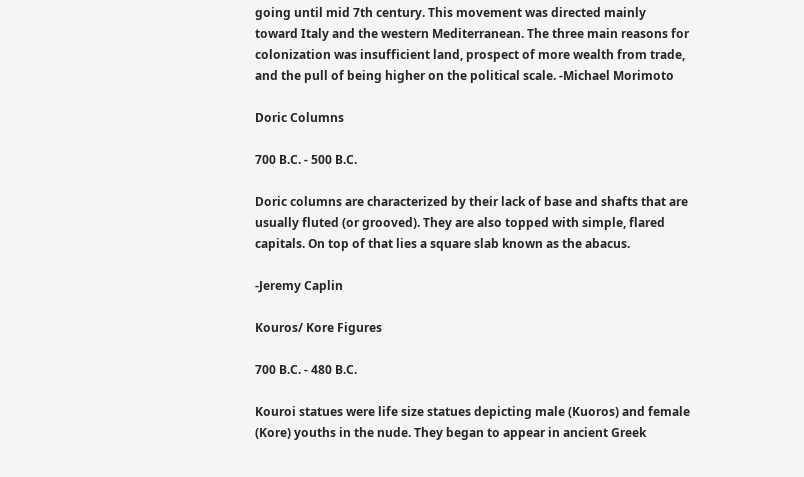going until mid 7th century. This movement was directed mainly toward Italy and the western Mediterranean. The three main reasons for colonization was insufficient land, prospect of more wealth from trade, and the pull of being higher on the political scale. -Michael Morimoto

Doric Columns

700 B.C. - 500 B.C.

Doric columns are characterized by their lack of base and shafts that are usually fluted (or grooved). They are also topped with simple, flared capitals. On top of that lies a square slab known as the abacus.

-Jeremy Caplin

Kouros/ Kore Figures

700 B.C. - 480 B.C.

Kouroi statues were life size statues depicting male (Kuoros) and female (Kore) youths in the nude. They began to appear in ancient Greek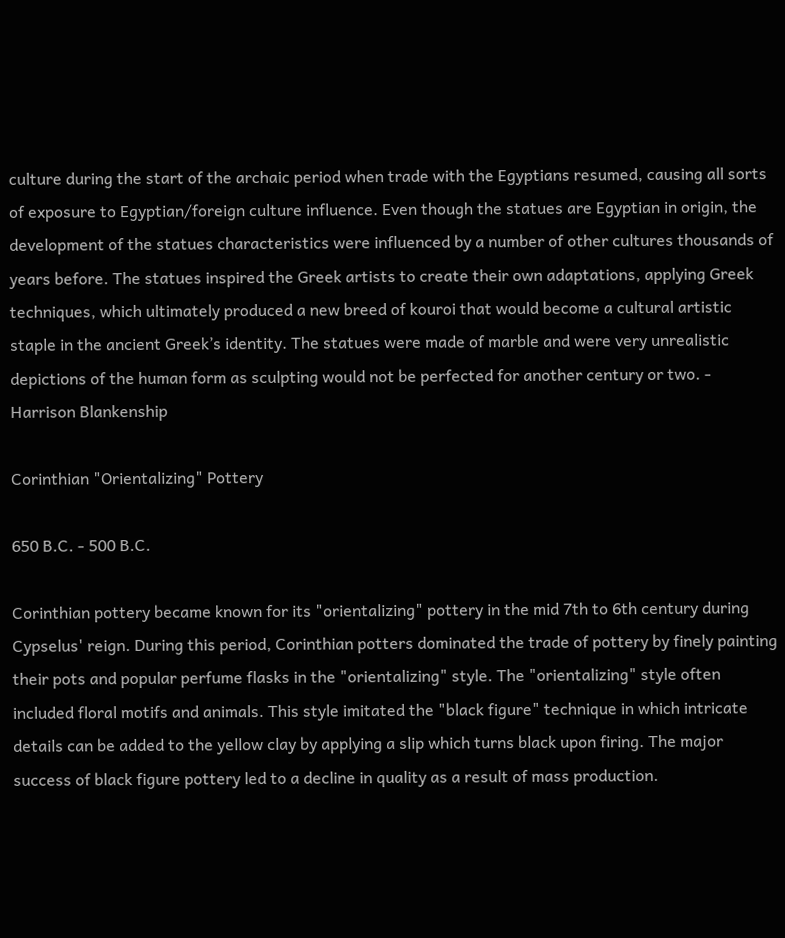culture during the start of the archaic period when trade with the Egyptians resumed, causing all sorts of exposure to Egyptian/foreign culture influence. Even though the statues are Egyptian in origin, the development of the statues characteristics were influenced by a number of other cultures thousands of years before. The statues inspired the Greek artists to create their own adaptations, applying Greek techniques, which ultimately produced a new breed of kouroi that would become a cultural artistic staple in the ancient Greek’s identity. The statues were made of marble and were very unrealistic depictions of the human form as sculpting would not be perfected for another century or two. - Harrison Blankenship

Corinthian "Orientalizing" Pottery

650 B.C. - 500 B.C.

Corinthian pottery became known for its "orientalizing" pottery in the mid 7th to 6th century during Cypselus' reign. During this period, Corinthian potters dominated the trade of pottery by finely painting their pots and popular perfume flasks in the "orientalizing" style. The "orientalizing" style often included floral motifs and animals. This style imitated the "black figure" technique in which intricate details can be added to the yellow clay by applying a slip which turns black upon firing. The major success of black figure pottery led to a decline in quality as a result of mass production.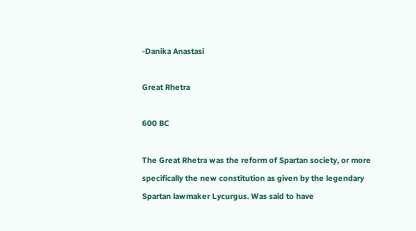-Danika Anastasi

Great Rhetra

600 BC

The Great Rhetra was the reform of Spartan society, or more specifically the new constitution as given by the legendary Spartan lawmaker Lycurgus. Was said to have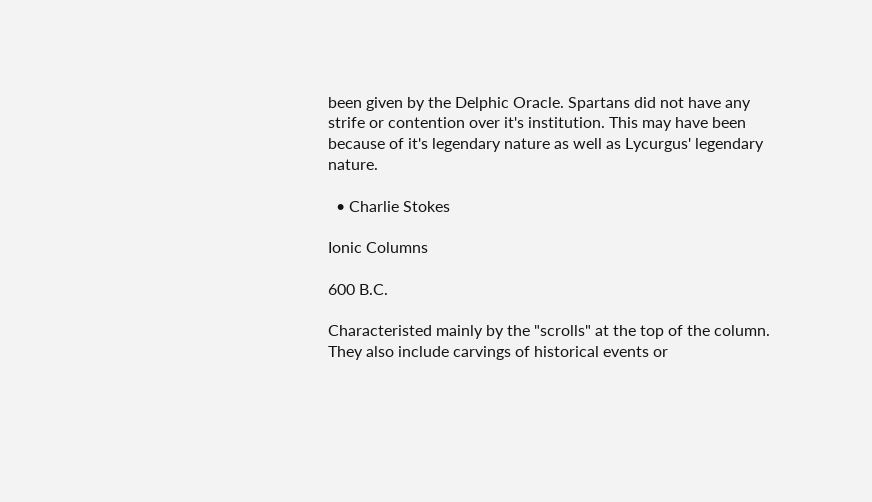been given by the Delphic Oracle. Spartans did not have any strife or contention over it's institution. This may have been because of it's legendary nature as well as Lycurgus' legendary nature.

  • Charlie Stokes

Ionic Columns

600 B.C.

Characteristed mainly by the "scrolls" at the top of the column. They also include carvings of historical events or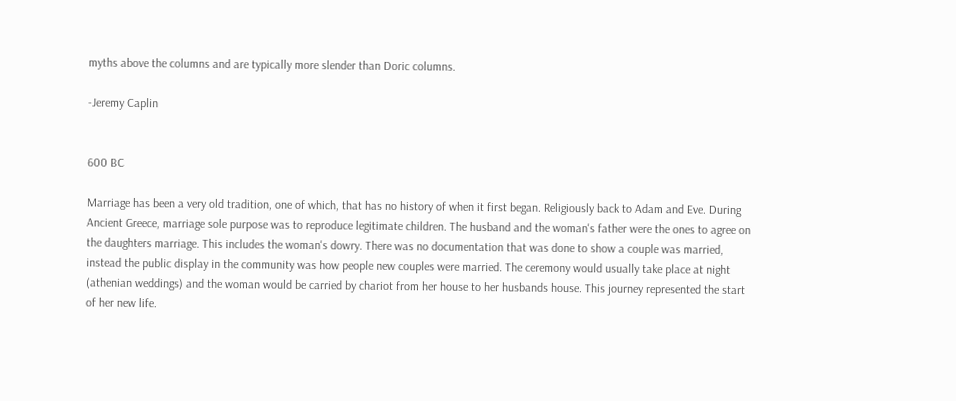myths above the columns and are typically more slender than Doric columns.

-Jeremy Caplin


600 BC

Marriage has been a very old tradition, one of which, that has no history of when it first began. Religiously back to Adam and Eve. During Ancient Greece, marriage sole purpose was to reproduce legitimate children. The husband and the woman's father were the ones to agree on the daughters marriage. This includes the woman's dowry. There was no documentation that was done to show a couple was married, instead the public display in the community was how people new couples were married. The ceremony would usually take place at night (athenian weddings) and the woman would be carried by chariot from her house to her husbands house. This journey represented the start of her new life.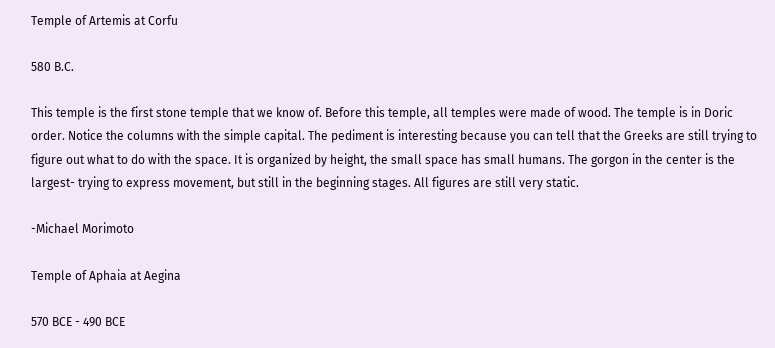Temple of Artemis at Corfu

580 B.C.

This temple is the first stone temple that we know of. Before this temple, all temples were made of wood. The temple is in Doric order. Notice the columns with the simple capital. The pediment is interesting because you can tell that the Greeks are still trying to figure out what to do with the space. It is organized by height, the small space has small humans. The gorgon in the center is the largest- trying to express movement, but still in the beginning stages. All figures are still very static.

-Michael Morimoto

Temple of Aphaia at Aegina

570 BCE - 490 BCE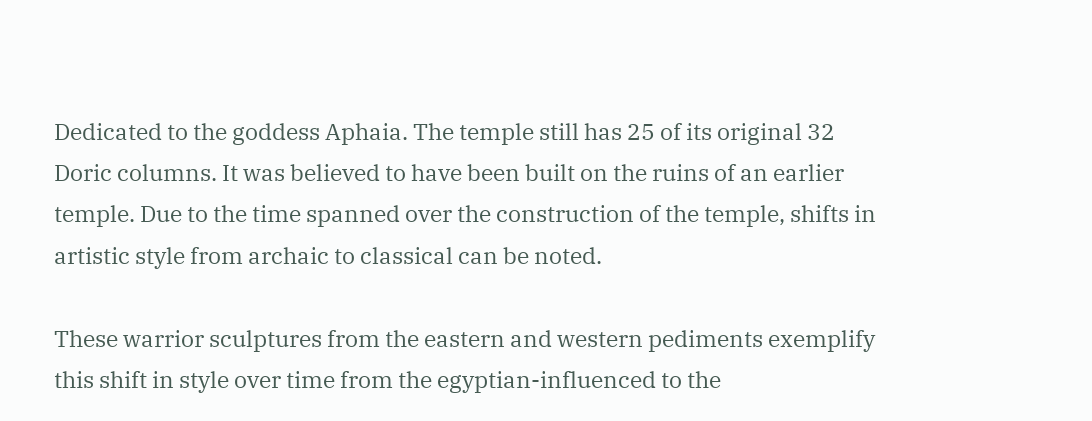Dedicated to the goddess Aphaia. The temple still has 25 of its original 32 Doric columns. It was believed to have been built on the ruins of an earlier temple. Due to the time spanned over the construction of the temple, shifts in artistic style from archaic to classical can be noted.

These warrior sculptures from the eastern and western pediments exemplify this shift in style over time from the egyptian-influenced to the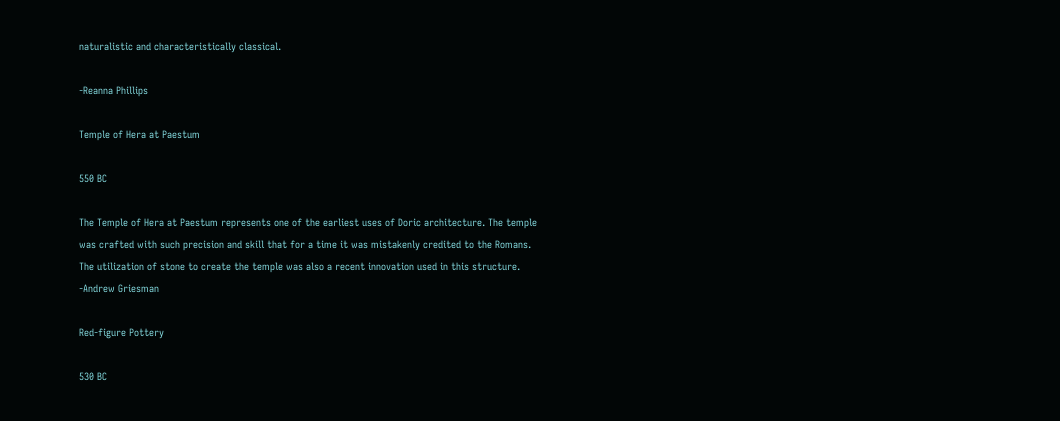naturalistic and characteristically classical.

-Reanna Phillips

Temple of Hera at Paestum

550 BC

The Temple of Hera at Paestum represents one of the earliest uses of Doric architecture. The temple was crafted with such precision and skill that for a time it was mistakenly credited to the Romans. The utilization of stone to create the temple was also a recent innovation used in this structure.
-Andrew Griesman

Red-figure Pottery

530 BC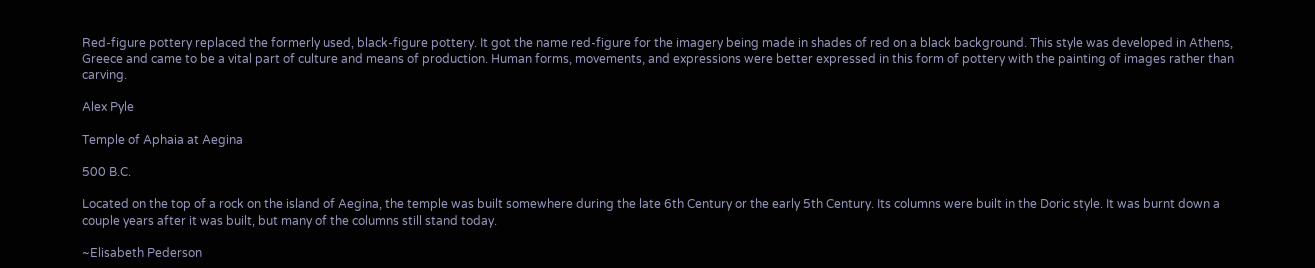Red-figure pottery replaced the formerly used, black-figure pottery. It got the name red-figure for the imagery being made in shades of red on a black background. This style was developed in Athens, Greece and came to be a vital part of culture and means of production. Human forms, movements, and expressions were better expressed in this form of pottery with the painting of images rather than carving.

Alex Pyle

Temple of Aphaia at Aegina

500 B.C.

Located on the top of a rock on the island of Aegina, the temple was built somewhere during the late 6th Century or the early 5th Century. Its columns were built in the Doric style. It was burnt down a couple years after it was built, but many of the columns still stand today.

~Elisabeth Pederson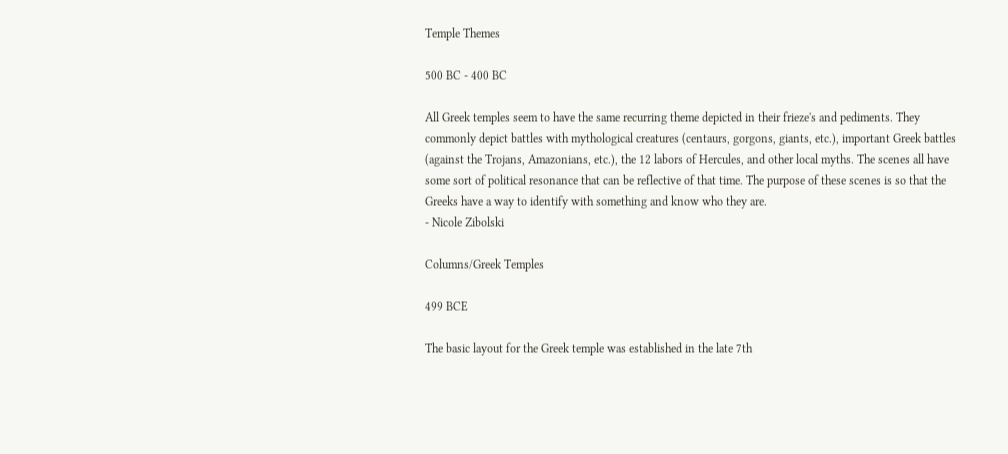Temple Themes

500 BC - 400 BC

All Greek temples seem to have the same recurring theme depicted in their frieze's and pediments. They commonly depict battles with mythological creatures (centaurs, gorgons, giants, etc.), important Greek battles (against the Trojans, Amazonians, etc.), the 12 labors of Hercules, and other local myths. The scenes all have some sort of political resonance that can be reflective of that time. The purpose of these scenes is so that the Greeks have a way to identify with something and know who they are.
- Nicole Zibolski

Columns/Greek Temples

499 BCE

The basic layout for the Greek temple was established in the late 7th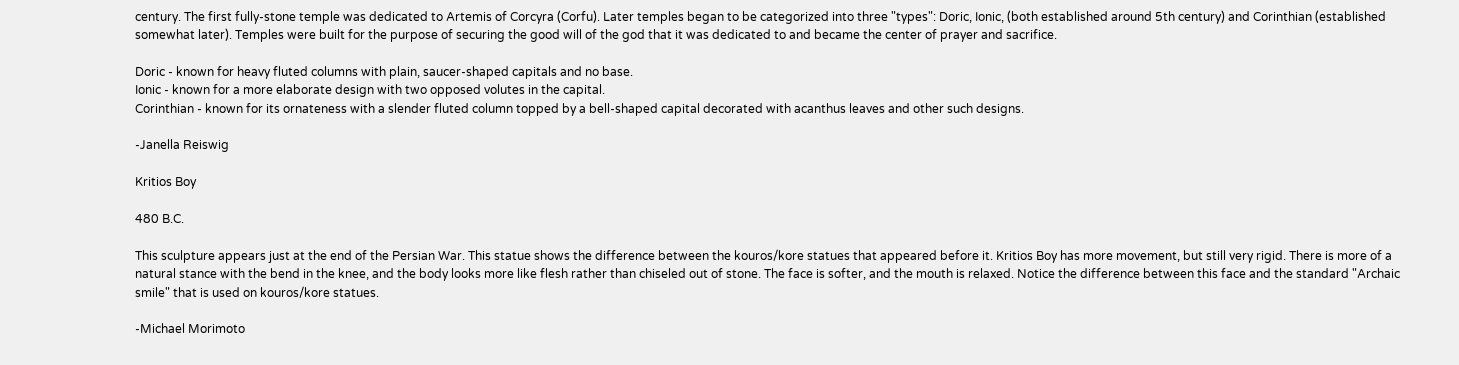century. The first fully-stone temple was dedicated to Artemis of Corcyra (Corfu). Later temples began to be categorized into three "types": Doric, Ionic, (both established around 5th century) and Corinthian (established somewhat later). Temples were built for the purpose of securing the good will of the god that it was dedicated to and became the center of prayer and sacrifice.

Doric - known for heavy fluted columns with plain, saucer-shaped capitals and no base.
Ionic - known for a more elaborate design with two opposed volutes in the capital.
Corinthian - known for its ornateness with a slender fluted column topped by a bell-shaped capital decorated with acanthus leaves and other such designs.

-Janella Reiswig

Kritios Boy

480 B.C.

This sculpture appears just at the end of the Persian War. This statue shows the difference between the kouros/kore statues that appeared before it. Kritios Boy has more movement, but still very rigid. There is more of a natural stance with the bend in the knee, and the body looks more like flesh rather than chiseled out of stone. The face is softer, and the mouth is relaxed. Notice the difference between this face and the standard "Archaic smile" that is used on kouros/kore statues.

-Michael Morimoto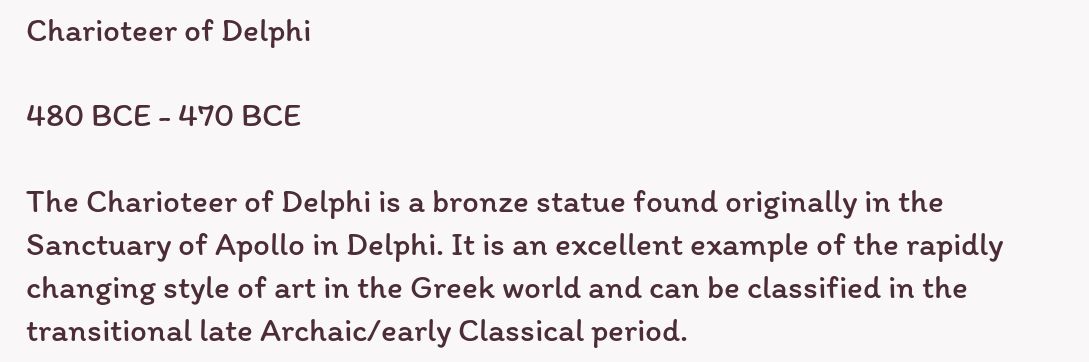Charioteer of Delphi

480 BCE - 470 BCE

The Charioteer of Delphi is a bronze statue found originally in the Sanctuary of Apollo in Delphi. It is an excellent example of the rapidly changing style of art in the Greek world and can be classified in the transitional late Archaic/early Classical period.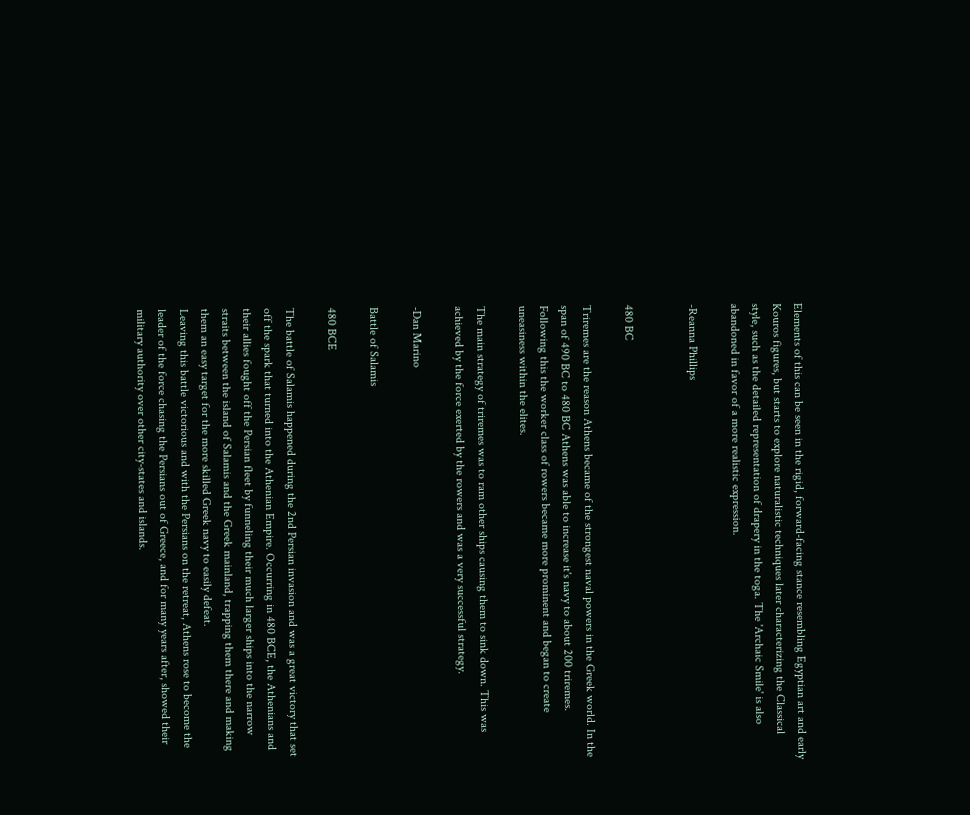Elements of this can be seen in the rigid, forward-facing stance resembling Egyptian art and early Kouros figures, but starts to explore naturalistic techniques later characterizing the Classical style, such as the detailed representation of drapery in the toga. The 'Archaic Smile' is also abandoned in favor of a more realistic expression.

-Reanna Phillips


480 BC

Triremes are the reason Athens became of the strongest naval powers in the Greek world. In the span of 490 BC to 480 BC Athens was able to increase it's navy to about 200 triremes. Following this the worker class of rowers became more prominent and began to create uneasiness within the elites.

The main strategy of triremes was to ram other ships causing them to sink down. This was achieved by the force exerted by the rowers and was a very successful strategy.

-Dan Marino

Battle of Salamis

480 BCE

The battle of Salamis happened during the 2nd Persian invasion and was a great victory that set off the spark that turned into the Athenian Empire. Occurring in 480 BCE, the Athenians and their allies fought off the Persian fleet by funneling their much larger ships into the narrow straits between the island of Salamis and the Greek mainland, trapping them there and making them an easy target for the more skilled Greek navy to easily defeat.
Leaving this battle victorious and with the Persians on the retreat, Athens rose to become the leader of the force chasing the Persians out of Greece, and for many years after, showed their military authority over other city-states and islands.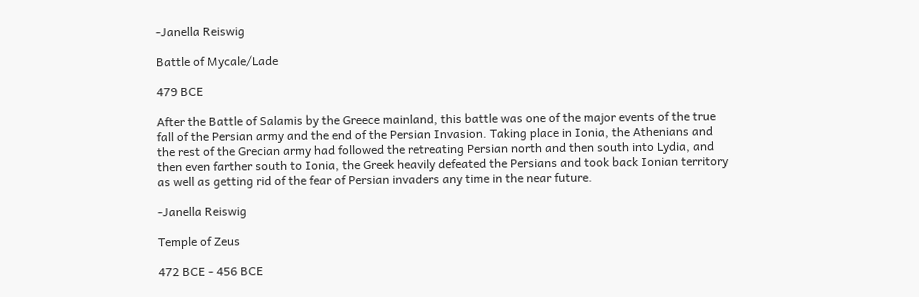-Janella Reiswig

Battle of Mycale/Lade

479 BCE

After the Battle of Salamis by the Greece mainland, this battle was one of the major events of the true fall of the Persian army and the end of the Persian Invasion. Taking place in Ionia, the Athenians and the rest of the Grecian army had followed the retreating Persian north and then south into Lydia, and then even farther south to Ionia, the Greek heavily defeated the Persians and took back Ionian territory as well as getting rid of the fear of Persian invaders any time in the near future.

-Janella Reiswig

Temple of Zeus

472 BCE - 456 BCE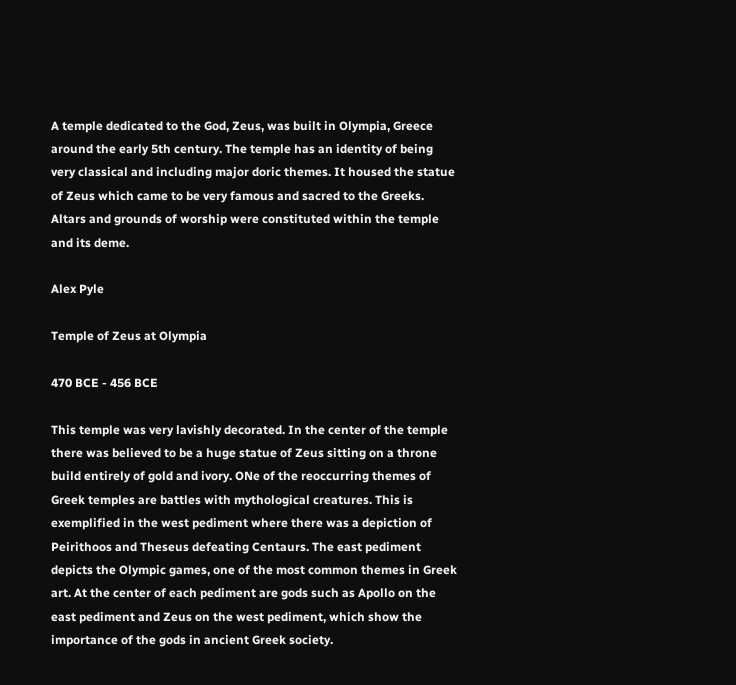A temple dedicated to the God, Zeus, was built in Olympia, Greece around the early 5th century. The temple has an identity of being very classical and including major doric themes. It housed the statue of Zeus which came to be very famous and sacred to the Greeks. Altars and grounds of worship were constituted within the temple and its deme.

Alex Pyle

Temple of Zeus at Olympia

470 BCE - 456 BCE

This temple was very lavishly decorated. In the center of the temple there was believed to be a huge statue of Zeus sitting on a throne build entirely of gold and ivory. ONe of the reoccurring themes of Greek temples are battles with mythological creatures. This is exemplified in the west pediment where there was a depiction of Peirithoos and Theseus defeating Centaurs. The east pediment depicts the Olympic games, one of the most common themes in Greek art. At the center of each pediment are gods such as Apollo on the east pediment and Zeus on the west pediment, which show the importance of the gods in ancient Greek society.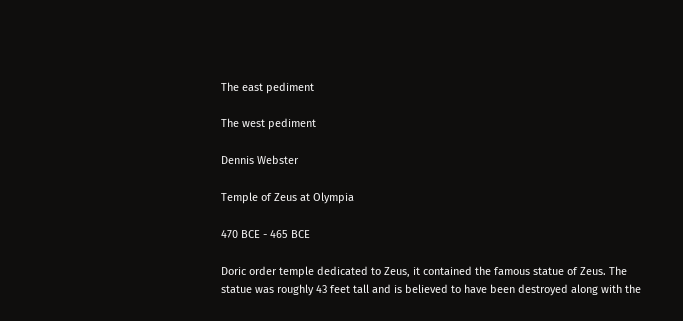The east pediment

The west pediment

Dennis Webster

Temple of Zeus at Olympia

470 BCE - 465 BCE

Doric order temple dedicated to Zeus, it contained the famous statue of Zeus. The statue was roughly 43 feet tall and is believed to have been destroyed along with the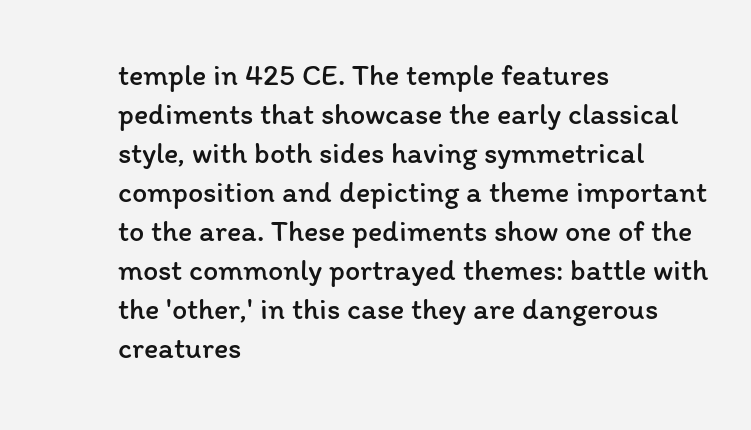temple in 425 CE. The temple features pediments that showcase the early classical style, with both sides having symmetrical composition and depicting a theme important to the area. These pediments show one of the most commonly portrayed themes: battle with the 'other,' in this case they are dangerous creatures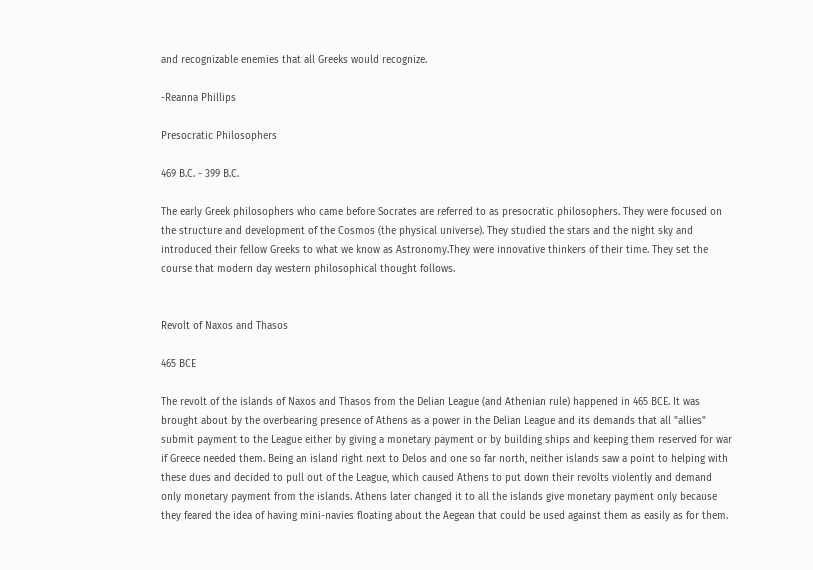and recognizable enemies that all Greeks would recognize.

-Reanna Phillips

Presocratic Philosophers

469 B.C. - 399 B.C.

The early Greek philosophers who came before Socrates are referred to as presocratic philosophers. They were focused on the structure and development of the Cosmos (the physical universe). They studied the stars and the night sky and introduced their fellow Greeks to what we know as Astronomy.They were innovative thinkers of their time. They set the course that modern day western philosophical thought follows.


Revolt of Naxos and Thasos

465 BCE

The revolt of the islands of Naxos and Thasos from the Delian League (and Athenian rule) happened in 465 BCE. It was brought about by the overbearing presence of Athens as a power in the Delian League and its demands that all "allies" submit payment to the League either by giving a monetary payment or by building ships and keeping them reserved for war if Greece needed them. Being an island right next to Delos and one so far north, neither islands saw a point to helping with these dues and decided to pull out of the League, which caused Athens to put down their revolts violently and demand only monetary payment from the islands. Athens later changed it to all the islands give monetary payment only because they feared the idea of having mini-navies floating about the Aegean that could be used against them as easily as for them.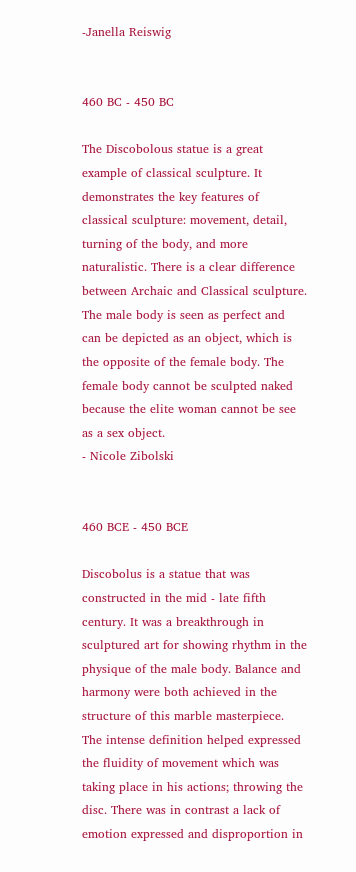-Janella Reiswig


460 BC - 450 BC

The Discobolous statue is a great example of classical sculpture. It demonstrates the key features of classical sculpture: movement, detail, turning of the body, and more naturalistic. There is a clear difference between Archaic and Classical sculpture. The male body is seen as perfect and can be depicted as an object, which is the opposite of the female body. The female body cannot be sculpted naked because the elite woman cannot be see as a sex object.
- Nicole Zibolski


460 BCE - 450 BCE

Discobolus is a statue that was constructed in the mid - late fifth century. It was a breakthrough in sculptured art for showing rhythm in the physique of the male body. Balance and harmony were both achieved in the structure of this marble masterpiece. The intense definition helped expressed the fluidity of movement which was taking place in his actions; throwing the disc. There was in contrast a lack of emotion expressed and disproportion in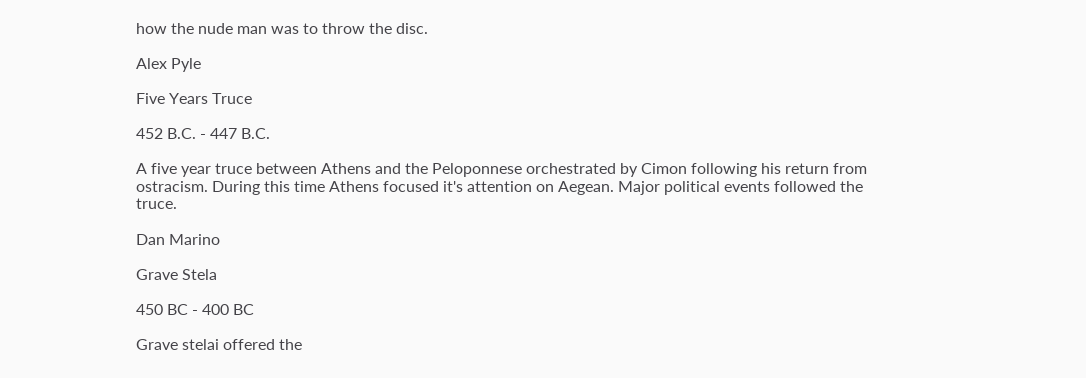how the nude man was to throw the disc.

Alex Pyle

Five Years Truce

452 B.C. - 447 B.C.

A five year truce between Athens and the Peloponnese orchestrated by Cimon following his return from ostracism. During this time Athens focused it's attention on Aegean. Major political events followed the truce.

Dan Marino

Grave Stela

450 BC - 400 BC

Grave stelai offered the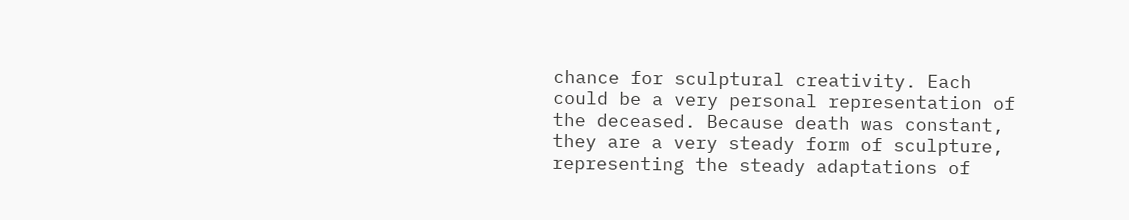chance for sculptural creativity. Each could be a very personal representation of the deceased. Because death was constant, they are a very steady form of sculpture, representing the steady adaptations of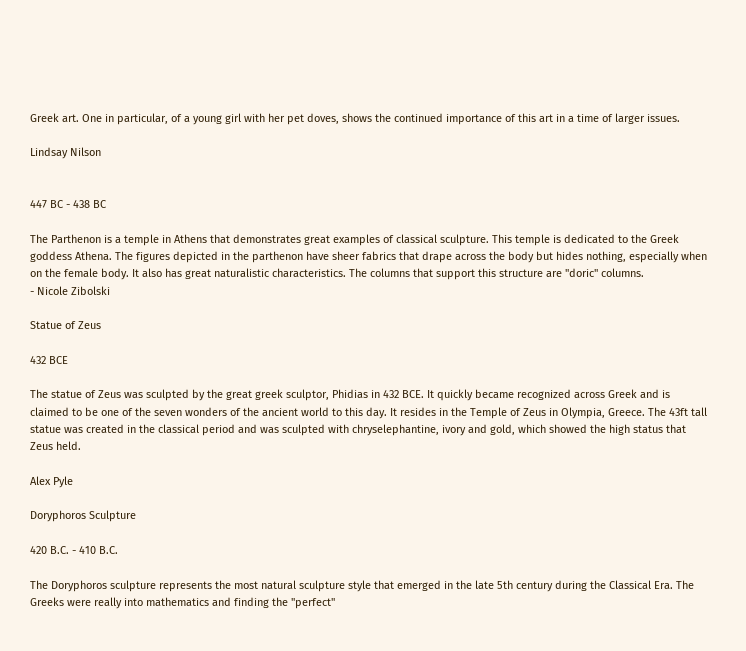Greek art. One in particular, of a young girl with her pet doves, shows the continued importance of this art in a time of larger issues.

Lindsay Nilson


447 BC - 438 BC

The Parthenon is a temple in Athens that demonstrates great examples of classical sculpture. This temple is dedicated to the Greek goddess Athena. The figures depicted in the parthenon have sheer fabrics that drape across the body but hides nothing, especially when on the female body. It also has great naturalistic characteristics. The columns that support this structure are "doric" columns.
- Nicole Zibolski

Statue of Zeus

432 BCE

The statue of Zeus was sculpted by the great greek sculptor, Phidias in 432 BCE. It quickly became recognized across Greek and is claimed to be one of the seven wonders of the ancient world to this day. It resides in the Temple of Zeus in Olympia, Greece. The 43ft tall statue was created in the classical period and was sculpted with chryselephantine, ivory and gold, which showed the high status that Zeus held.

Alex Pyle

Doryphoros Sculpture

420 B.C. - 410 B.C.

The Doryphoros sculpture represents the most natural sculpture style that emerged in the late 5th century during the Classical Era. The Greeks were really into mathematics and finding the "perfect"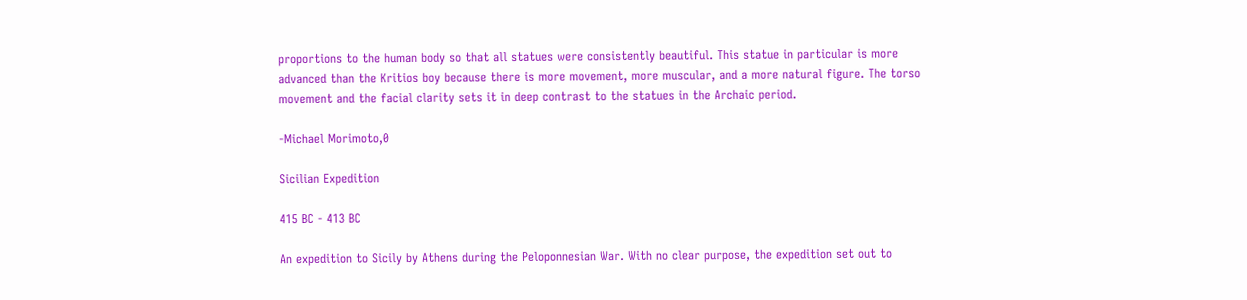proportions to the human body so that all statues were consistently beautiful. This statue in particular is more advanced than the Kritios boy because there is more movement, more muscular, and a more natural figure. The torso movement and the facial clarity sets it in deep contrast to the statues in the Archaic period.

-Michael Morimoto,0

Sicilian Expedition

415 BC - 413 BC

An expedition to Sicily by Athens during the Peloponnesian War. With no clear purpose, the expedition set out to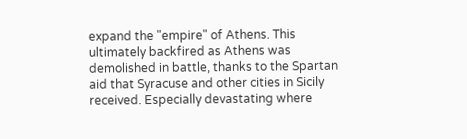expand the "empire" of Athens. This ultimately backfired as Athens was demolished in battle, thanks to the Spartan aid that Syracuse and other cities in Sicily received. Especially devastating where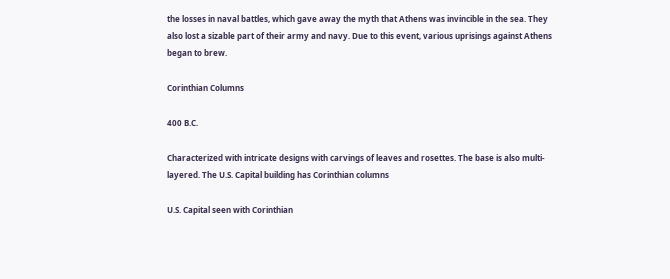the losses in naval battles, which gave away the myth that Athens was invincible in the sea. They also lost a sizable part of their army and navy. Due to this event, various uprisings against Athens began to brew.

Corinthian Columns

400 B.C.

Characterized with intricate designs with carvings of leaves and rosettes. The base is also multi-layered. The U.S. Capital building has Corinthian columns

U.S. Capital seen with Corinthian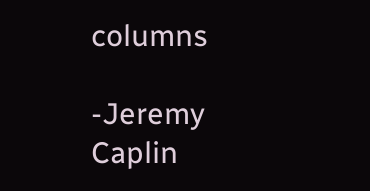columns

-Jeremy Caplin